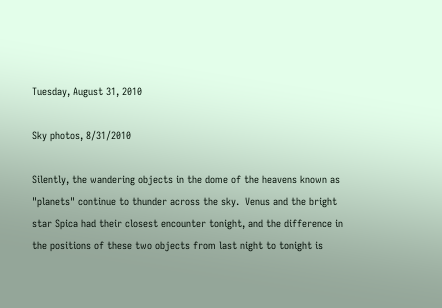Tuesday, August 31, 2010

Sky photos, 8/31/2010

Silently, the wandering objects in the dome of the heavens known as "planets" continue to thunder across the sky.  Venus and the bright star Spica had their closest encounter tonight, and the difference in the positions of these two objects from last night to tonight is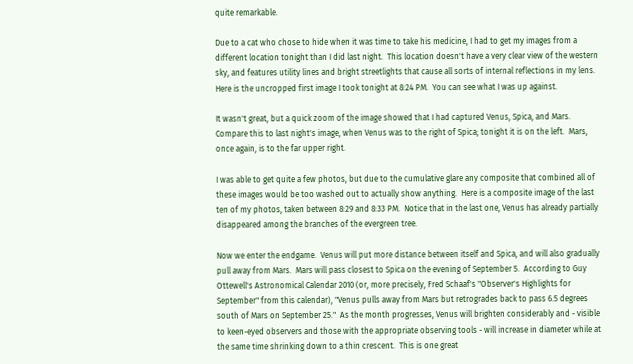quite remarkable.

Due to a cat who chose to hide when it was time to take his medicine, I had to get my images from a different location tonight than I did last night.  This location doesn't have a very clear view of the western sky, and features utility lines and bright streetlights that cause all sorts of internal reflections in my lens.  Here is the uncropped first image I took tonight at 8:24 PM.  You can see what I was up against.

It wasn't great, but a quick zoom of the image showed that I had captured Venus, Spica, and Mars.  Compare this to last night's image, when Venus was to the right of Spica; tonight it is on the left.  Mars, once again, is to the far upper right.

I was able to get quite a few photos, but due to the cumulative glare any composite that combined all of these images would be too washed out to actually show anything.  Here is a composite image of the last ten of my photos, taken between 8:29 and 8:33 PM.  Notice that in the last one, Venus has already partially disappeared among the branches of the evergreen tree.

Now we enter the endgame.  Venus will put more distance between itself and Spica, and will also gradually pull away from Mars.  Mars will pass closest to Spica on the evening of September 5.  According to Guy Ottewell's Astronomical Calendar 2010 (or, more precisely, Fred Schaaf's "Observer's Highlights for September" from this calendar), "Venus pulls away from Mars but retrogrades back to pass 6.5 degrees south of Mars on September 25."  As the month progresses, Venus will brighten considerably and - visible to keen-eyed observers and those with the appropriate observing tools - will increase in diameter while at the same time shrinking down to a thin crescent.  This is one great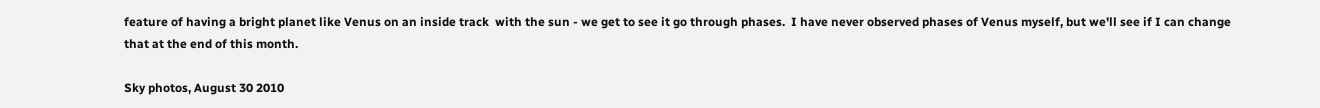feature of having a bright planet like Venus on an inside track  with the sun - we get to see it go through phases.  I have never observed phases of Venus myself, but we'll see if I can change that at the end of this month.

Sky photos, August 30 2010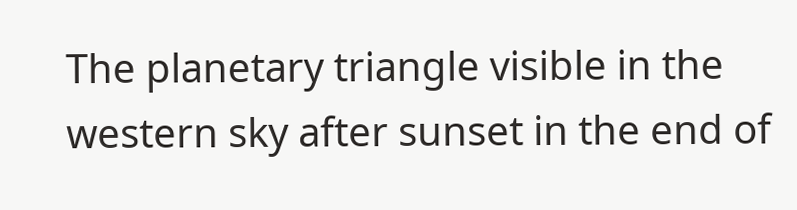The planetary triangle visible in the western sky after sunset in the end of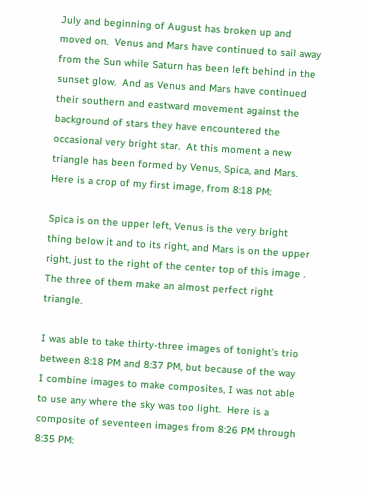July and beginning of August has broken up and moved on.  Venus and Mars have continued to sail away from the Sun while Saturn has been left behind in the sunset glow.  And as Venus and Mars have continued their southern and eastward movement against the background of stars they have encountered the occasional very bright star.  At this moment a new triangle has been formed by Venus, Spica, and Mars.  Here is a crop of my first image, from 8:18 PM:

Spica is on the upper left, Venus is the very bright thing below it and to its right, and Mars is on the upper right, just to the right of the center top of this image .  The three of them make an almost perfect right triangle.

I was able to take thirty-three images of tonight's trio between 8:18 PM and 8:37 PM, but because of the way I combine images to make composites, I was not able to use any where the sky was too light.  Here is a composite of seventeen images from 8:26 PM through 8:35 PM: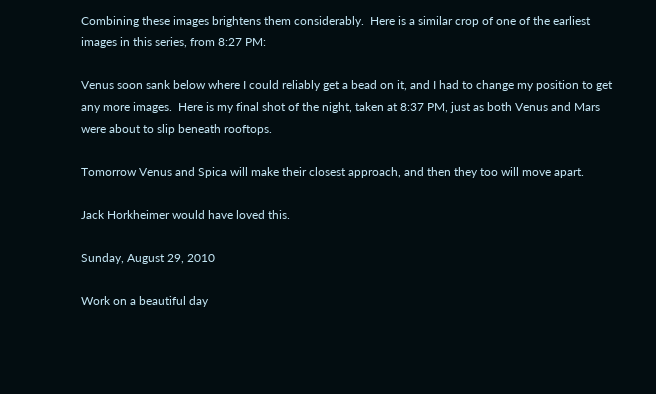Combining these images brightens them considerably.  Here is a similar crop of one of the earliest images in this series, from 8:27 PM:

Venus soon sank below where I could reliably get a bead on it, and I had to change my position to get any more images.  Here is my final shot of the night, taken at 8:37 PM, just as both Venus and Mars were about to slip beneath rooftops.

Tomorrow Venus and Spica will make their closest approach, and then they too will move apart.

Jack Horkheimer would have loved this.

Sunday, August 29, 2010

Work on a beautiful day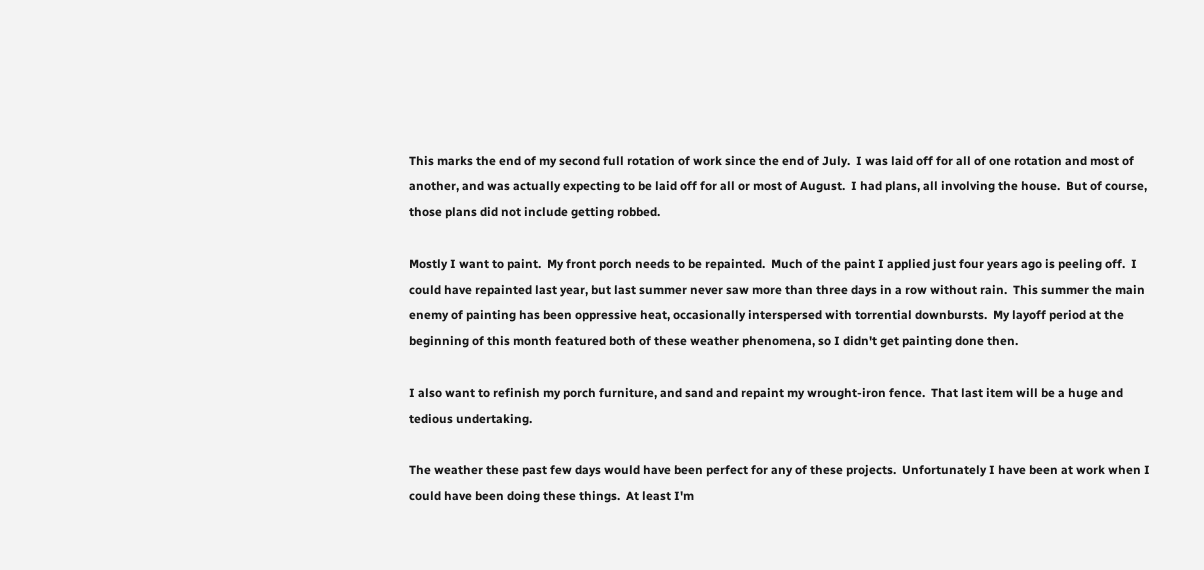This marks the end of my second full rotation of work since the end of July.  I was laid off for all of one rotation and most of another, and was actually expecting to be laid off for all or most of August.  I had plans, all involving the house.  But of course, those plans did not include getting robbed.

Mostly I want to paint.  My front porch needs to be repainted.  Much of the paint I applied just four years ago is peeling off.  I could have repainted last year, but last summer never saw more than three days in a row without rain.  This summer the main enemy of painting has been oppressive heat, occasionally interspersed with torrential downbursts.  My layoff period at the beginning of this month featured both of these weather phenomena, so I didn't get painting done then.

I also want to refinish my porch furniture, and sand and repaint my wrought-iron fence.  That last item will be a huge and tedious undertaking.

The weather these past few days would have been perfect for any of these projects.  Unfortunately I have been at work when I could have been doing these things.  At least I'm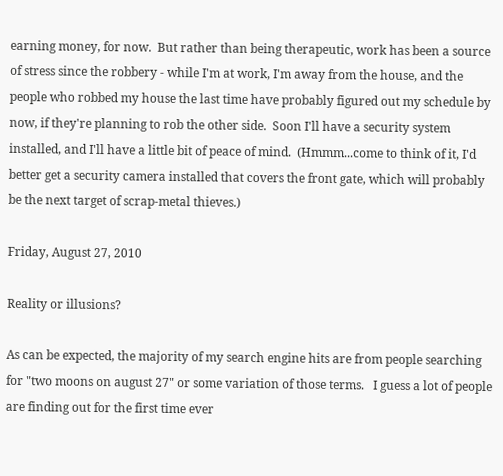earning money, for now.  But rather than being therapeutic, work has been a source of stress since the robbery - while I'm at work, I'm away from the house, and the people who robbed my house the last time have probably figured out my schedule by now, if they're planning to rob the other side.  Soon I'll have a security system installed, and I'll have a little bit of peace of mind.  (Hmmm...come to think of it, I'd better get a security camera installed that covers the front gate, which will probably be the next target of scrap-metal thieves.)

Friday, August 27, 2010

Reality or illusions?

As can be expected, the majority of my search engine hits are from people searching for "two moons on august 27" or some variation of those terms.   I guess a lot of people are finding out for the first time ever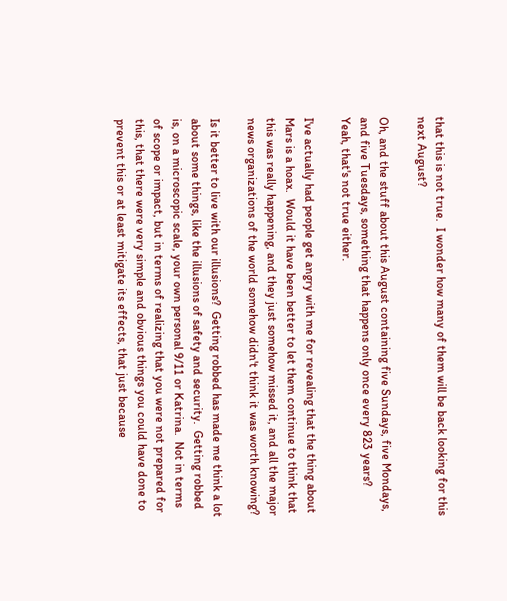that this is not true.  I wonder how many of them will be back looking for this next August?

Oh, and the stuff about this August containing five Sundays, five Mondays, and five Tuesdays, something that happens only once every 823 years?  Yeah, that's not true either.

I've actually had people get angry with me for revealing that the thing about Mars is a hoax.  Would it have been better to let them continue to think that this was really happening, and they just somehow missed it, and all the major news organizations of the world somehow didn't think it was worth knowing?

Is it better to live with our illusions?  Getting robbed has made me think a lot about some things, like the illusions of safety and security.  Getting robbed is, on a microscopic scale, your own personal 9/11 or Katrina.  Not in terms of scope or impact, but in terms of realizing that you were not prepared for this, that there were very simple and obvious things you could have done to prevent this or at least mitigate its effects, that just because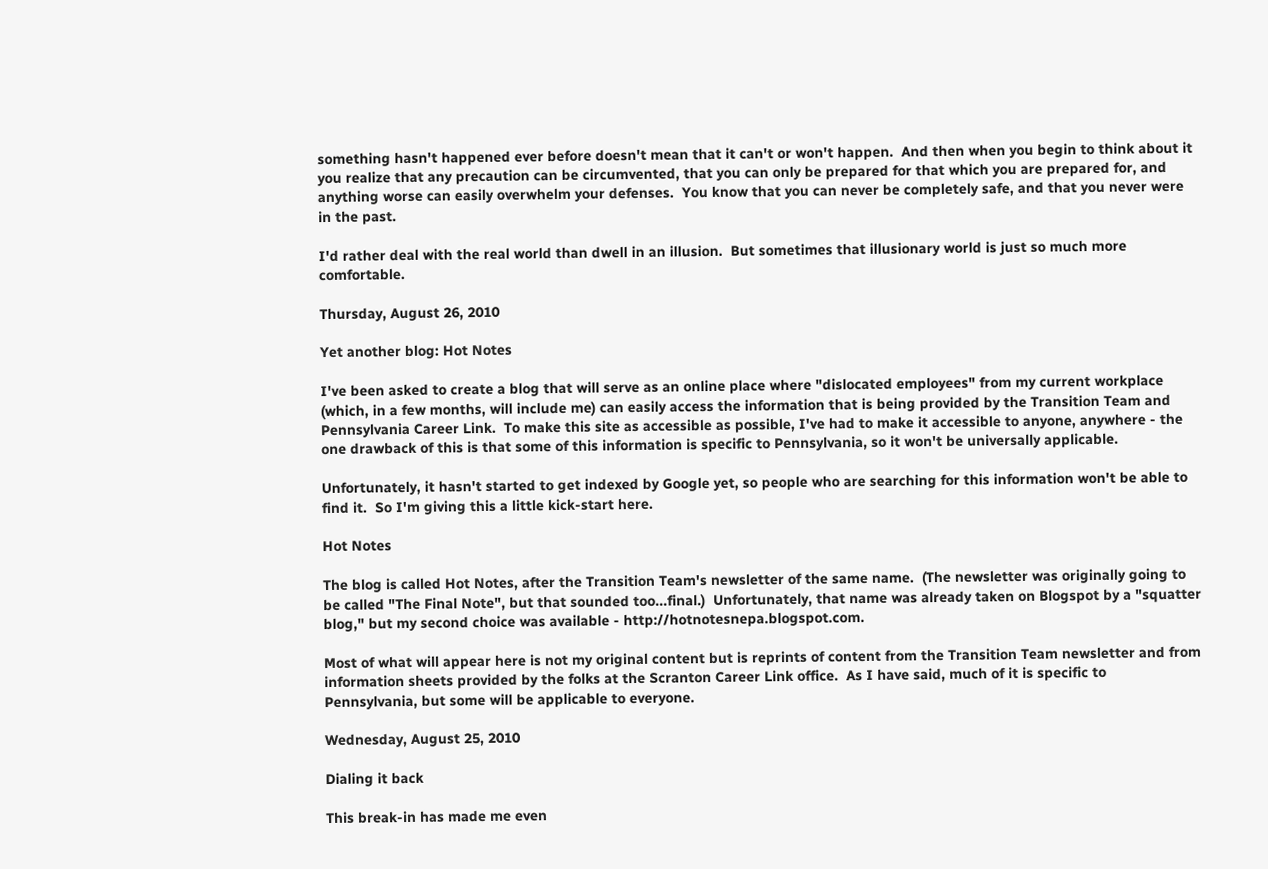something hasn't happened ever before doesn't mean that it can't or won't happen.  And then when you begin to think about it you realize that any precaution can be circumvented, that you can only be prepared for that which you are prepared for, and anything worse can easily overwhelm your defenses.  You know that you can never be completely safe, and that you never were in the past.

I'd rather deal with the real world than dwell in an illusion.  But sometimes that illusionary world is just so much more comfortable.

Thursday, August 26, 2010

Yet another blog: Hot Notes

I've been asked to create a blog that will serve as an online place where "dislocated employees" from my current workplace (which, in a few months, will include me) can easily access the information that is being provided by the Transition Team and Pennsylvania Career Link.  To make this site as accessible as possible, I've had to make it accessible to anyone, anywhere - the one drawback of this is that some of this information is specific to Pennsylvania, so it won't be universally applicable.

Unfortunately, it hasn't started to get indexed by Google yet, so people who are searching for this information won't be able to find it.  So I'm giving this a little kick-start here.

Hot Notes

The blog is called Hot Notes, after the Transition Team's newsletter of the same name.  (The newsletter was originally going to be called "The Final Note", but that sounded too...final.)  Unfortunately, that name was already taken on Blogspot by a "squatter blog," but my second choice was available - http://hotnotesnepa.blogspot.com.

Most of what will appear here is not my original content but is reprints of content from the Transition Team newsletter and from information sheets provided by the folks at the Scranton Career Link office.  As I have said, much of it is specific to Pennsylvania, but some will be applicable to everyone.

Wednesday, August 25, 2010

Dialing it back

This break-in has made me even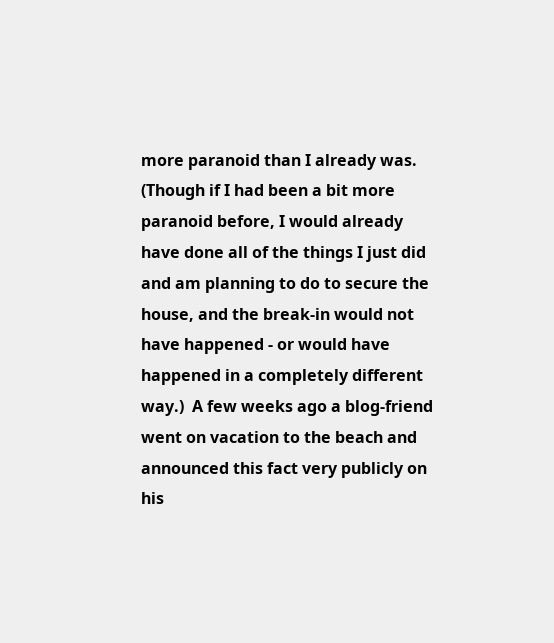more paranoid than I already was.  (Though if I had been a bit more paranoid before, I would already have done all of the things I just did and am planning to do to secure the house, and the break-in would not have happened - or would have happened in a completely different way.)  A few weeks ago a blog-friend went on vacation to the beach and announced this fact very publicly on his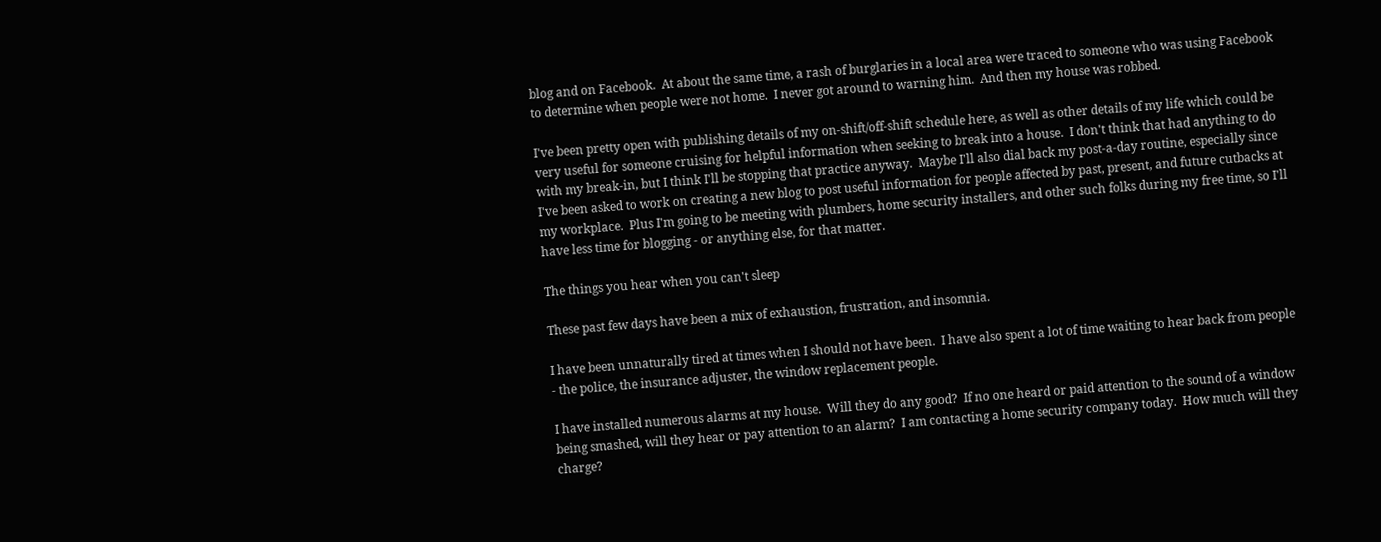blog and on Facebook.  At about the same time, a rash of burglaries in a local area were traced to someone who was using Facebook to determine when people were not home.  I never got around to warning him.  And then my house was robbed.

I've been pretty open with publishing details of my on-shift/off-shift schedule here, as well as other details of my life which could be very useful for someone cruising for helpful information when seeking to break into a house.  I don't think that had anything to do with my break-in, but I think I'll be stopping that practice anyway.  Maybe I'll also dial back my post-a-day routine, especially since I've been asked to work on creating a new blog to post useful information for people affected by past, present, and future cutbacks at my workplace.  Plus I'm going to be meeting with plumbers, home security installers, and other such folks during my free time, so I'll have less time for blogging - or anything else, for that matter.

The things you hear when you can't sleep

These past few days have been a mix of exhaustion, frustration, and insomnia.

I have been unnaturally tired at times when I should not have been.  I have also spent a lot of time waiting to hear back from people - the police, the insurance adjuster, the window replacement people.

I have installed numerous alarms at my house.  Will they do any good?  If no one heard or paid attention to the sound of a window being smashed, will they hear or pay attention to an alarm?  I am contacting a home security company today.  How much will they charge?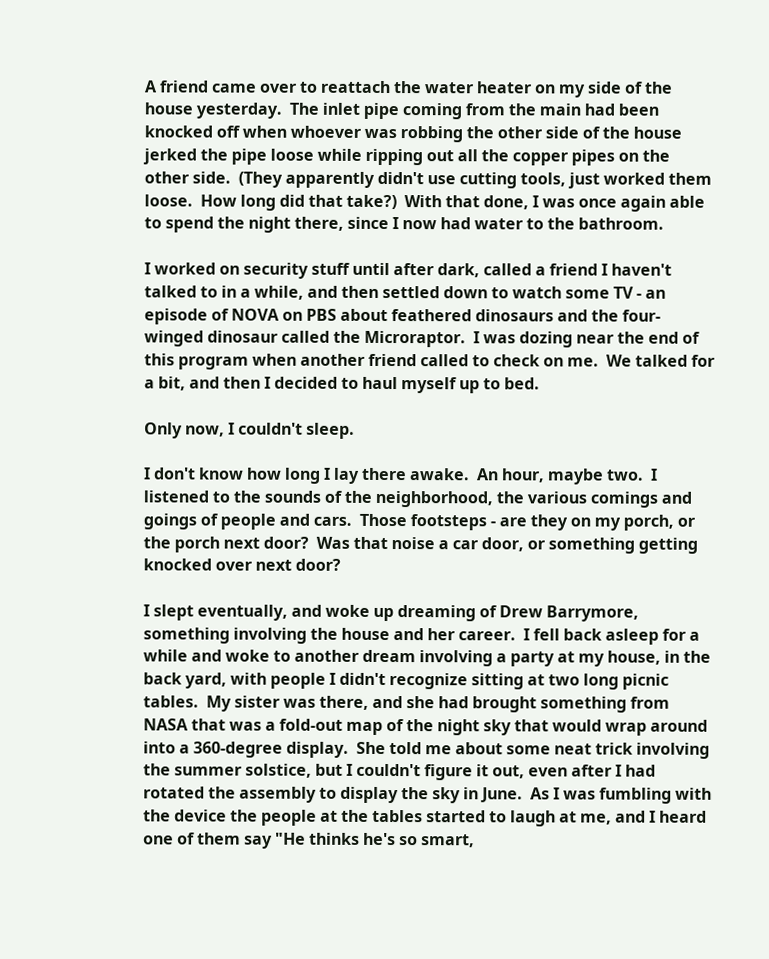A friend came over to reattach the water heater on my side of the house yesterday.  The inlet pipe coming from the main had been knocked off when whoever was robbing the other side of the house jerked the pipe loose while ripping out all the copper pipes on the other side.  (They apparently didn't use cutting tools, just worked them loose.  How long did that take?)  With that done, I was once again able to spend the night there, since I now had water to the bathroom.

I worked on security stuff until after dark, called a friend I haven't talked to in a while, and then settled down to watch some TV - an episode of NOVA on PBS about feathered dinosaurs and the four-winged dinosaur called the Microraptor.  I was dozing near the end of this program when another friend called to check on me.  We talked for a bit, and then I decided to haul myself up to bed.

Only now, I couldn't sleep.

I don't know how long I lay there awake.  An hour, maybe two.  I listened to the sounds of the neighborhood, the various comings and goings of people and cars.  Those footsteps - are they on my porch, or the porch next door?  Was that noise a car door, or something getting knocked over next door?

I slept eventually, and woke up dreaming of Drew Barrymore, something involving the house and her career.  I fell back asleep for a while and woke to another dream involving a party at my house, in the back yard, with people I didn't recognize sitting at two long picnic tables.  My sister was there, and she had brought something from NASA that was a fold-out map of the night sky that would wrap around into a 360-degree display.  She told me about some neat trick involving the summer solstice, but I couldn't figure it out, even after I had rotated the assembly to display the sky in June.  As I was fumbling with the device the people at the tables started to laugh at me, and I heard one of them say "He thinks he's so smart,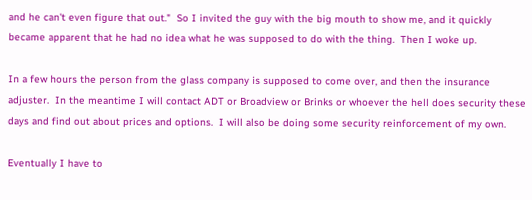and he can't even figure that out."  So I invited the guy with the big mouth to show me, and it quickly became apparent that he had no idea what he was supposed to do with the thing.  Then I woke up.

In a few hours the person from the glass company is supposed to come over, and then the insurance adjuster.  In the meantime I will contact ADT or Broadview or Brinks or whoever the hell does security these days and find out about prices and options.  I will also be doing some security reinforcement of my own.

Eventually I have to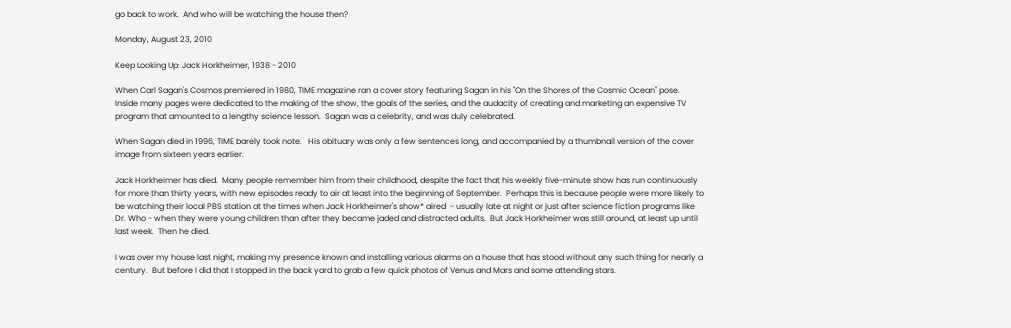go back to work.  And who will be watching the house then?

Monday, August 23, 2010

Keep Looking Up: Jack Horkheimer, 1938 - 2010

When Carl Sagan's Cosmos premiered in 1980, TIME magazine ran a cover story featuring Sagan in his "On the Shores of the Cosmic Ocean" pose.  Inside many pages were dedicated to the making of the show, the goals of the series, and the audacity of creating and marketing an expensive TV program that amounted to a lengthy science lesson.  Sagan was a celebrity, and was duly celebrated.

When Sagan died in 1996, TIME barely took note.   His obituary was only a few sentences long, and accompanied by a thumbnail version of the cover image from sixteen years earlier.

Jack Horkheimer has died.  Many people remember him from their childhood, despite the fact that his weekly five-minute show has run continuously for more than thirty years, with new episodes ready to air at least into the beginning of September.  Perhaps this is because people were more likely to be watching their local PBS station at the times when Jack Horkheimer's show* aired  - usually late at night or just after science fiction programs like Dr. Who - when they were young children than after they became jaded and distracted adults.  But Jack Horkheimer was still around, at least up until last week.  Then he died.

I was over my house last night, making my presence known and installing various alarms on a house that has stood without any such thing for nearly a century.  But before I did that I stopped in the back yard to grab a few quick photos of Venus and Mars and some attending stars.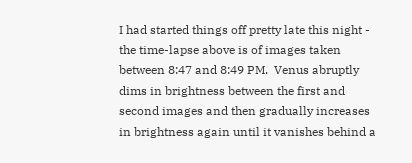I had started things off pretty late this night - the time-lapse above is of images taken between 8:47 and 8:49 PM.  Venus abruptly dims in brightness between the first and second images and then gradually increases in brightness again until it vanishes behind a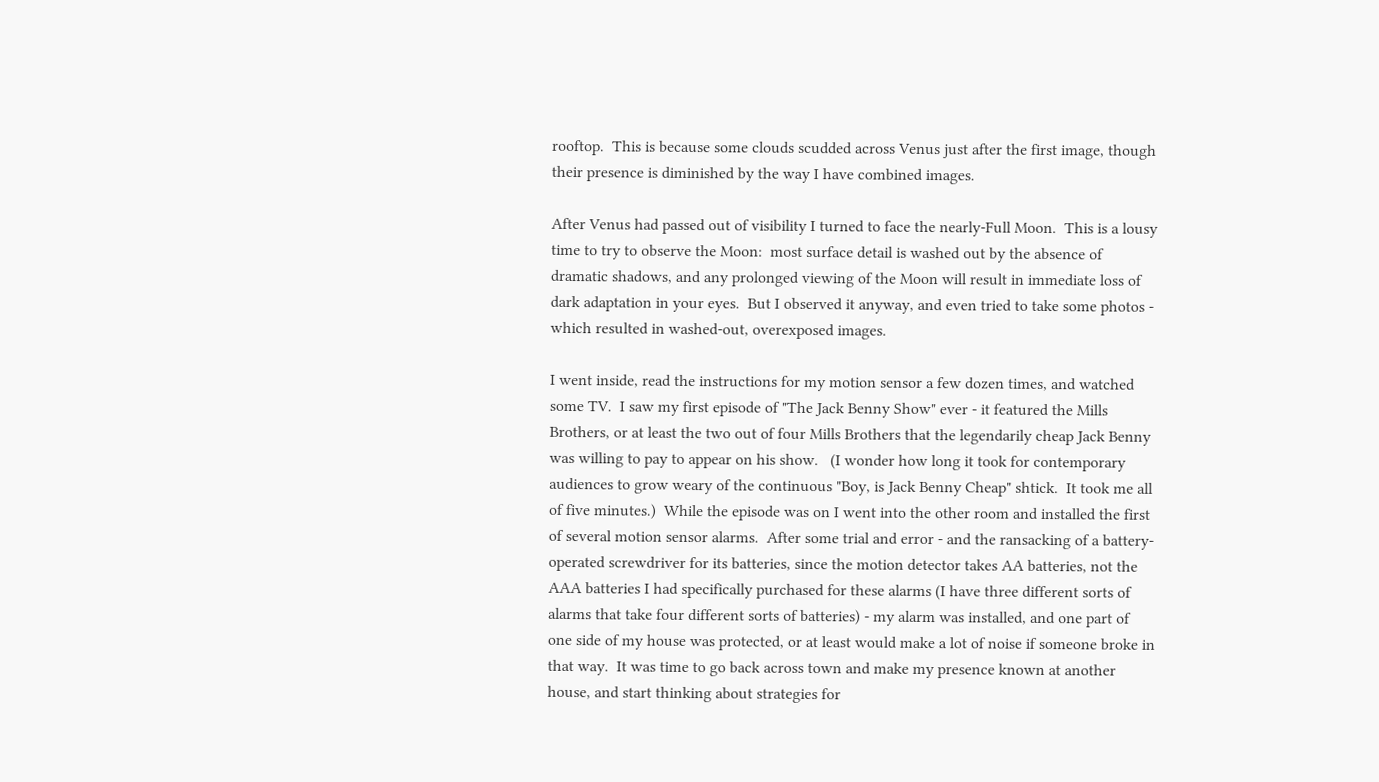rooftop.  This is because some clouds scudded across Venus just after the first image, though their presence is diminished by the way I have combined images.

After Venus had passed out of visibility I turned to face the nearly-Full Moon.  This is a lousy time to try to observe the Moon:  most surface detail is washed out by the absence of dramatic shadows, and any prolonged viewing of the Moon will result in immediate loss of dark adaptation in your eyes.  But I observed it anyway, and even tried to take some photos - which resulted in washed-out, overexposed images.

I went inside, read the instructions for my motion sensor a few dozen times, and watched some TV.  I saw my first episode of "The Jack Benny Show" ever - it featured the Mills Brothers, or at least the two out of four Mills Brothers that the legendarily cheap Jack Benny was willing to pay to appear on his show.   (I wonder how long it took for contemporary audiences to grow weary of the continuous "Boy, is Jack Benny Cheap" shtick.  It took me all of five minutes.)  While the episode was on I went into the other room and installed the first of several motion sensor alarms.  After some trial and error - and the ransacking of a battery-operated screwdriver for its batteries, since the motion detector takes AA batteries, not the AAA batteries I had specifically purchased for these alarms (I have three different sorts of alarms that take four different sorts of batteries) - my alarm was installed, and one part of one side of my house was protected, or at least would make a lot of noise if someone broke in that way.  It was time to go back across town and make my presence known at another house, and start thinking about strategies for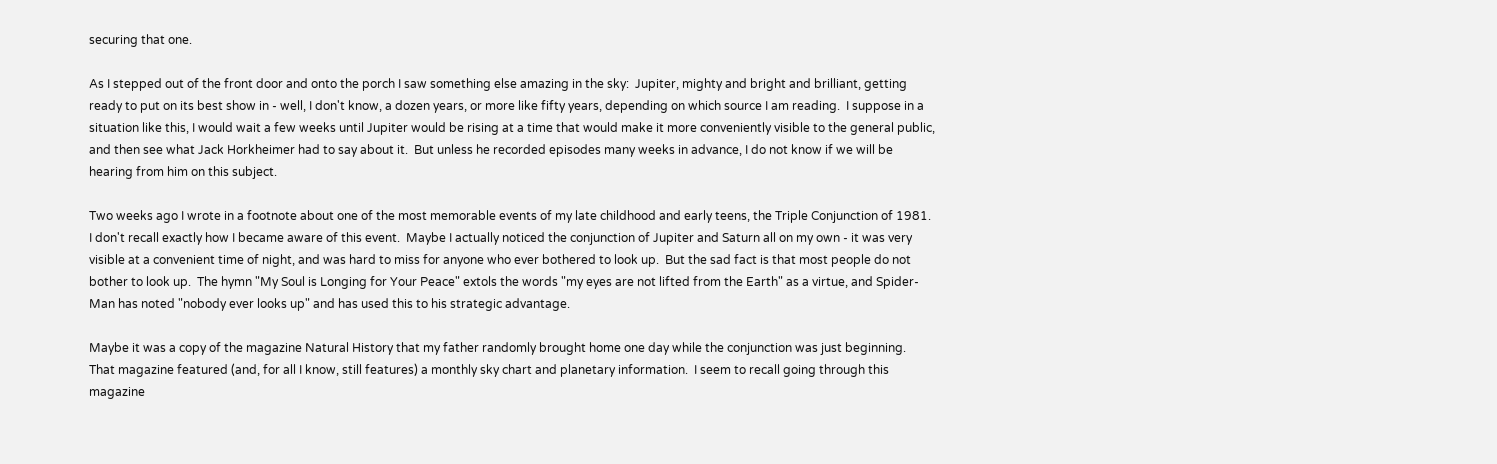securing that one.

As I stepped out of the front door and onto the porch I saw something else amazing in the sky:  Jupiter, mighty and bright and brilliant, getting ready to put on its best show in - well, I don't know, a dozen years, or more like fifty years, depending on which source I am reading.  I suppose in a situation like this, I would wait a few weeks until Jupiter would be rising at a time that would make it more conveniently visible to the general public, and then see what Jack Horkheimer had to say about it.  But unless he recorded episodes many weeks in advance, I do not know if we will be hearing from him on this subject.

Two weeks ago I wrote in a footnote about one of the most memorable events of my late childhood and early teens, the Triple Conjunction of 1981.  I don't recall exactly how I became aware of this event.  Maybe I actually noticed the conjunction of Jupiter and Saturn all on my own - it was very visible at a convenient time of night, and was hard to miss for anyone who ever bothered to look up.  But the sad fact is that most people do not bother to look up.  The hymn "My Soul is Longing for Your Peace" extols the words "my eyes are not lifted from the Earth" as a virtue, and Spider-Man has noted "nobody ever looks up" and has used this to his strategic advantage.

Maybe it was a copy of the magazine Natural History that my father randomly brought home one day while the conjunction was just beginning.  That magazine featured (and, for all I know, still features) a monthly sky chart and planetary information.  I seem to recall going through this magazine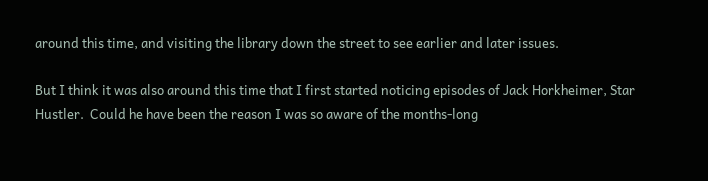around this time, and visiting the library down the street to see earlier and later issues.

But I think it was also around this time that I first started noticing episodes of Jack Horkheimer, Star Hustler.  Could he have been the reason I was so aware of the months-long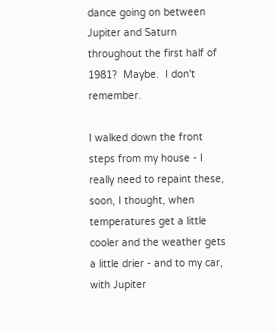dance going on between Jupiter and Saturn throughout the first half of 1981?  Maybe.  I don't remember.

I walked down the front steps from my house - I really need to repaint these, soon, I thought, when temperatures get a little cooler and the weather gets a little drier - and to my car, with Jupiter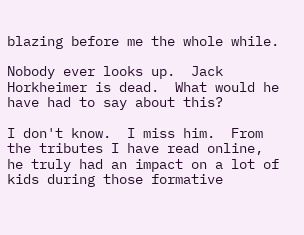blazing before me the whole while.

Nobody ever looks up.  Jack Horkheimer is dead.  What would he have had to say about this?

I don't know.  I miss him.  From the tributes I have read online, he truly had an impact on a lot of kids during those formative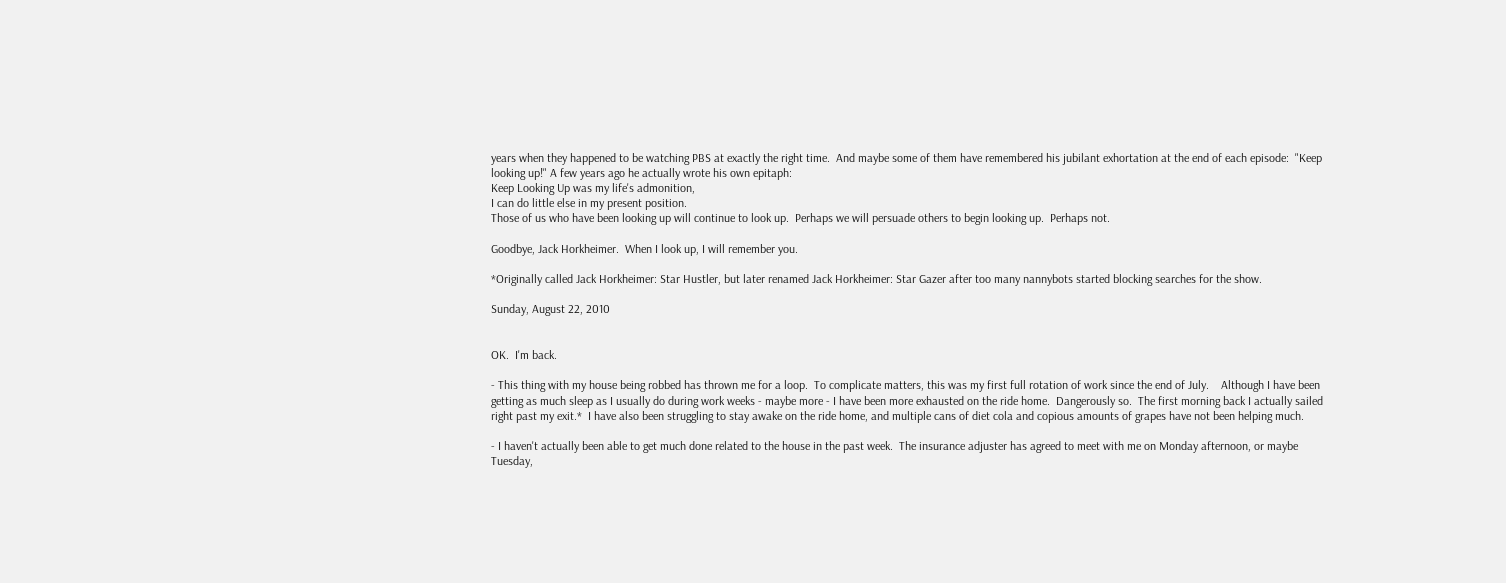years when they happened to be watching PBS at exactly the right time.  And maybe some of them have remembered his jubilant exhortation at the end of each episode:  "Keep looking up!" A few years ago he actually wrote his own epitaph:
Keep Looking Up was my life's admonition,
I can do little else in my present position.
Those of us who have been looking up will continue to look up.  Perhaps we will persuade others to begin looking up.  Perhaps not.

Goodbye, Jack Horkheimer.  When I look up, I will remember you.

*Originally called Jack Horkheimer: Star Hustler, but later renamed Jack Horkheimer: Star Gazer after too many nannybots started blocking searches for the show.

Sunday, August 22, 2010


OK.  I'm back.

- This thing with my house being robbed has thrown me for a loop.  To complicate matters, this was my first full rotation of work since the end of July.    Although I have been getting as much sleep as I usually do during work weeks - maybe more - I have been more exhausted on the ride home.  Dangerously so.  The first morning back I actually sailed right past my exit.*  I have also been struggling to stay awake on the ride home, and multiple cans of diet cola and copious amounts of grapes have not been helping much.

- I haven't actually been able to get much done related to the house in the past week.  The insurance adjuster has agreed to meet with me on Monday afternoon, or maybe Tuesday,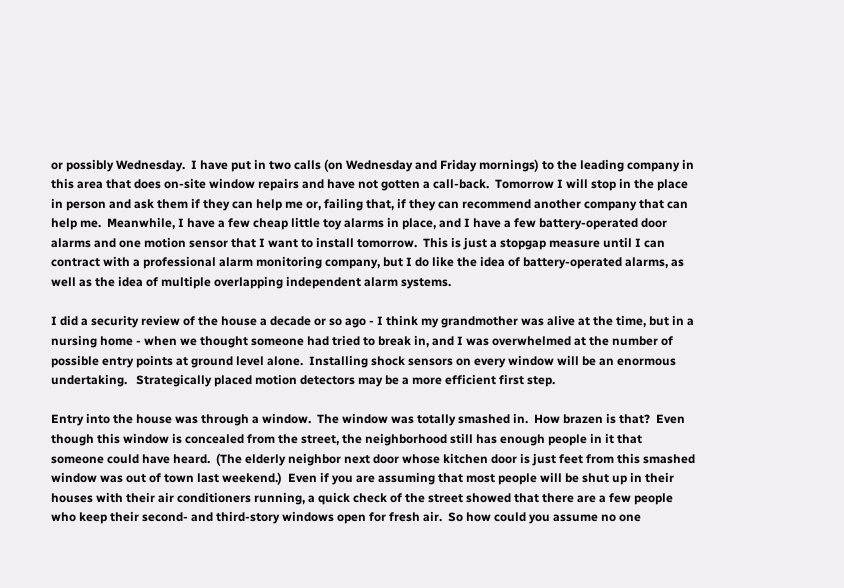or possibly Wednesday.  I have put in two calls (on Wednesday and Friday mornings) to the leading company in this area that does on-site window repairs and have not gotten a call-back.  Tomorrow I will stop in the place in person and ask them if they can help me or, failing that, if they can recommend another company that can help me.  Meanwhile, I have a few cheap little toy alarms in place, and I have a few battery-operated door alarms and one motion sensor that I want to install tomorrow.  This is just a stopgap measure until I can contract with a professional alarm monitoring company, but I do like the idea of battery-operated alarms, as well as the idea of multiple overlapping independent alarm systems.

I did a security review of the house a decade or so ago - I think my grandmother was alive at the time, but in a nursing home - when we thought someone had tried to break in, and I was overwhelmed at the number of possible entry points at ground level alone.  Installing shock sensors on every window will be an enormous undertaking.   Strategically placed motion detectors may be a more efficient first step.

Entry into the house was through a window.  The window was totally smashed in.  How brazen is that?  Even though this window is concealed from the street, the neighborhood still has enough people in it that someone could have heard.  (The elderly neighbor next door whose kitchen door is just feet from this smashed window was out of town last weekend.)  Even if you are assuming that most people will be shut up in their houses with their air conditioners running, a quick check of the street showed that there are a few people who keep their second- and third-story windows open for fresh air.  So how could you assume no one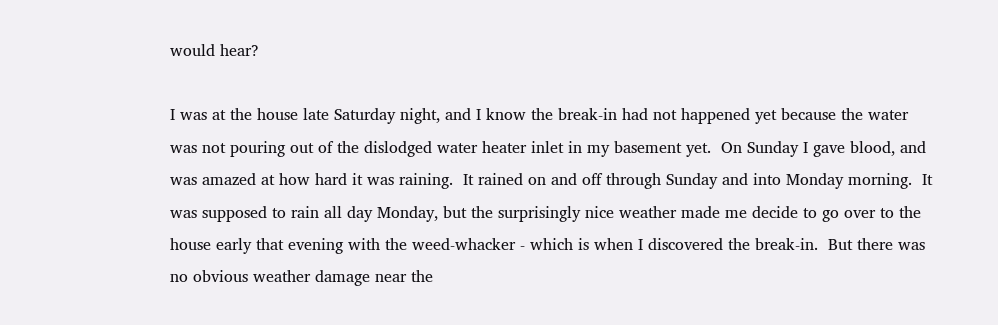would hear?

I was at the house late Saturday night, and I know the break-in had not happened yet because the water was not pouring out of the dislodged water heater inlet in my basement yet.  On Sunday I gave blood, and was amazed at how hard it was raining.  It rained on and off through Sunday and into Monday morning.  It was supposed to rain all day Monday, but the surprisingly nice weather made me decide to go over to the house early that evening with the weed-whacker - which is when I discovered the break-in.  But there was no obvious weather damage near the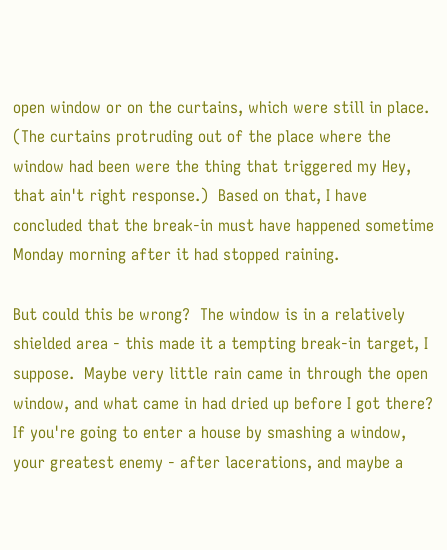open window or on the curtains, which were still in place.  (The curtains protruding out of the place where the window had been were the thing that triggered my Hey, that ain't right response.)  Based on that, I have concluded that the break-in must have happened sometime Monday morning after it had stopped raining.

But could this be wrong?  The window is in a relatively shielded area - this made it a tempting break-in target, I suppose.  Maybe very little rain came in through the open window, and what came in had dried up before I got there?  If you're going to enter a house by smashing a window, your greatest enemy - after lacerations, and maybe a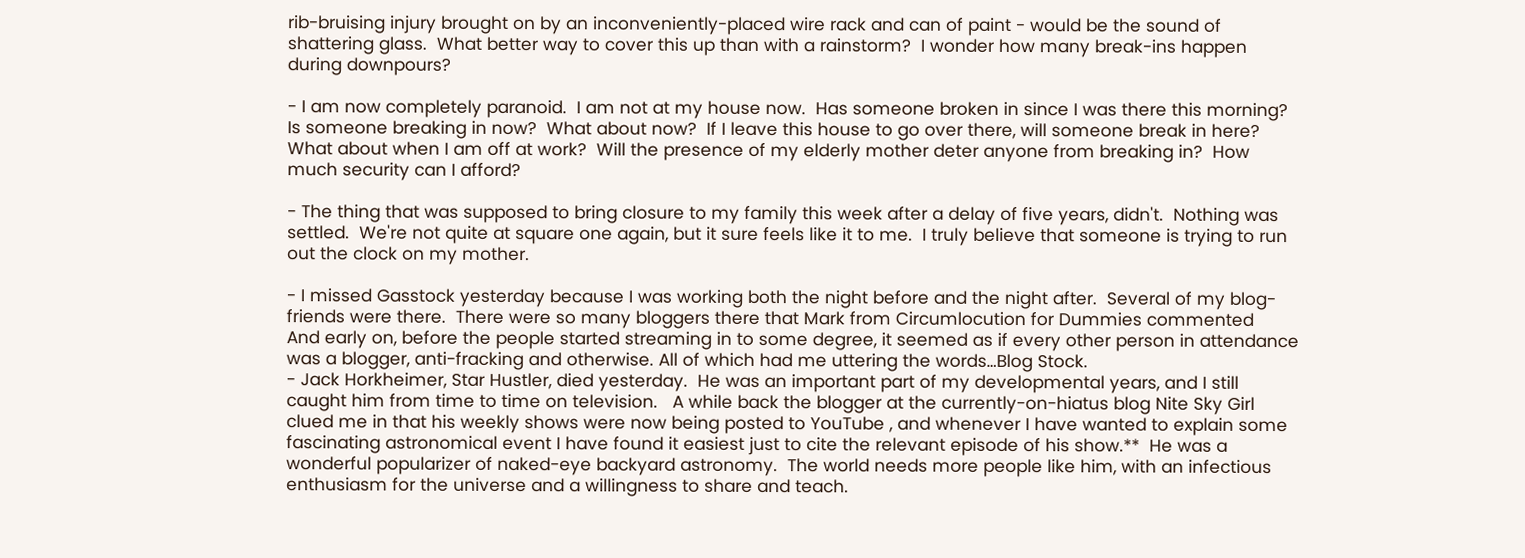rib-bruising injury brought on by an inconveniently-placed wire rack and can of paint - would be the sound of shattering glass.  What better way to cover this up than with a rainstorm?  I wonder how many break-ins happen during downpours?

- I am now completely paranoid.  I am not at my house now.  Has someone broken in since I was there this morning?  Is someone breaking in now?  What about now?  If I leave this house to go over there, will someone break in here?  What about when I am off at work?  Will the presence of my elderly mother deter anyone from breaking in?  How much security can I afford?

- The thing that was supposed to bring closure to my family this week after a delay of five years, didn't.  Nothing was settled.  We're not quite at square one again, but it sure feels like it to me.  I truly believe that someone is trying to run out the clock on my mother.

- I missed Gasstock yesterday because I was working both the night before and the night after.  Several of my blog-friends were there.  There were so many bloggers there that Mark from Circumlocution for Dummies commented
And early on, before the people started streaming in to some degree, it seemed as if every other person in attendance was a blogger, anti-fracking and otherwise. All of which had me uttering the words…Blog Stock.
- Jack Horkheimer, Star Hustler, died yesterday.  He was an important part of my developmental years, and I still caught him from time to time on television.   A while back the blogger at the currently-on-hiatus blog Nite Sky Girl clued me in that his weekly shows were now being posted to YouTube , and whenever I have wanted to explain some fascinating astronomical event I have found it easiest just to cite the relevant episode of his show.**  He was a wonderful popularizer of naked-eye backyard astronomy.  The world needs more people like him, with an infectious enthusiasm for the universe and a willingness to share and teach.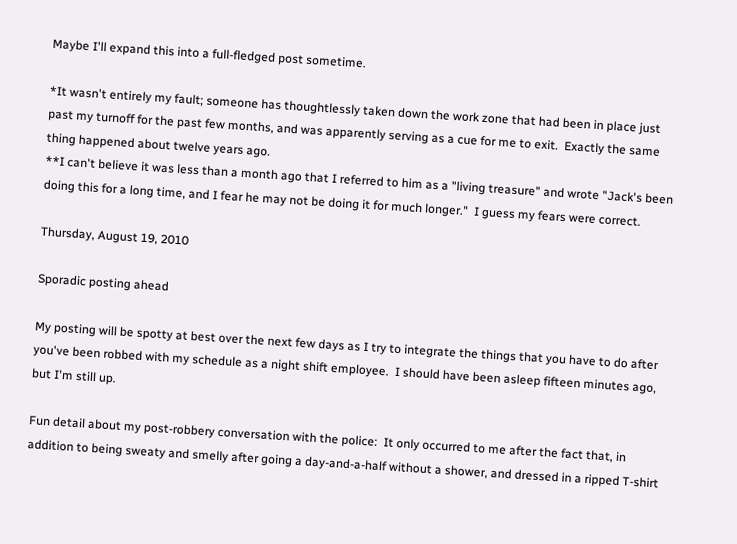Maybe I'll expand this into a full-fledged post sometime.

*It wasn't entirely my fault; someone has thoughtlessly taken down the work zone that had been in place just past my turnoff for the past few months, and was apparently serving as a cue for me to exit.  Exactly the same thing happened about twelve years ago.
**I can't believe it was less than a month ago that I referred to him as a "living treasure" and wrote "Jack's been doing this for a long time, and I fear he may not be doing it for much longer."  I guess my fears were correct.

Thursday, August 19, 2010

Sporadic posting ahead

My posting will be spotty at best over the next few days as I try to integrate the things that you have to do after you've been robbed with my schedule as a night shift employee.  I should have been asleep fifteen minutes ago, but I'm still up.

Fun detail about my post-robbery conversation with the police:  It only occurred to me after the fact that, in addition to being sweaty and smelly after going a day-and-a-half without a shower, and dressed in a ripped T-shirt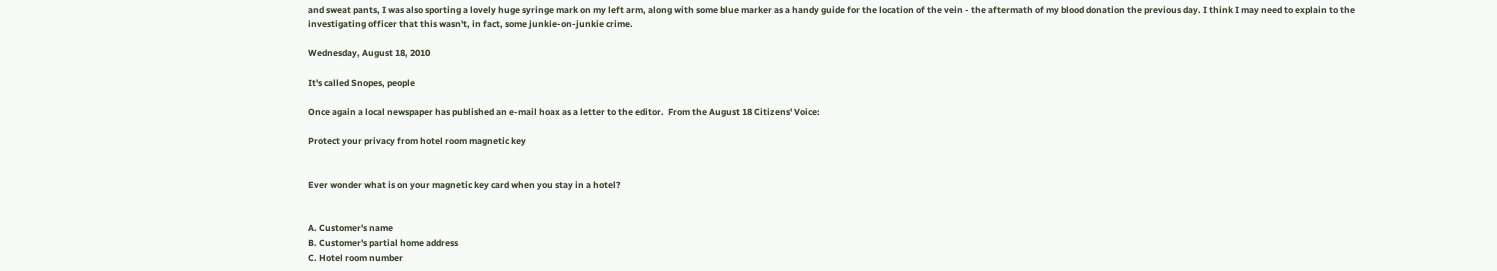and sweat pants, I was also sporting a lovely huge syringe mark on my left arm, along with some blue marker as a handy guide for the location of the vein - the aftermath of my blood donation the previous day. I think I may need to explain to the investigating officer that this wasn't, in fact, some junkie-on-junkie crime.

Wednesday, August 18, 2010

It's called Snopes, people

Once again a local newspaper has published an e-mail hoax as a letter to the editor.  From the August 18 Citizens' Voice:

Protect your privacy from hotel room magnetic key


Ever wonder what is on your magnetic key card when you stay in a hotel?


A. Customer's name
B. Customer's partial home address
C. Hotel room number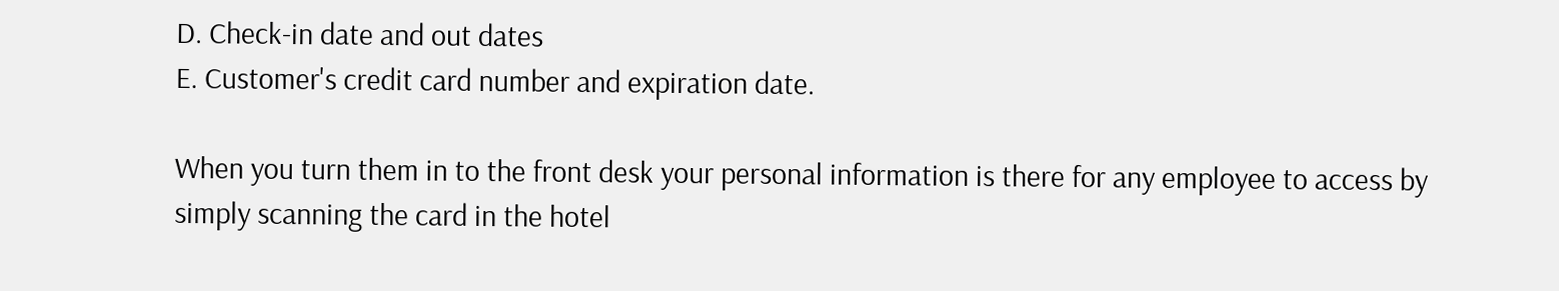D. Check-in date and out dates
E. Customer's credit card number and expiration date.

When you turn them in to the front desk your personal information is there for any employee to access by simply scanning the card in the hotel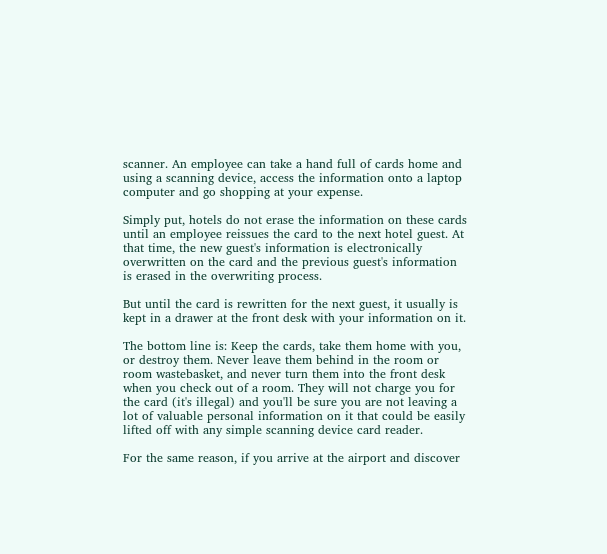scanner. An employee can take a hand full of cards home and using a scanning device, access the information onto a laptop computer and go shopping at your expense.

Simply put, hotels do not erase the information on these cards until an employee reissues the card to the next hotel guest. At that time, the new guest's information is electronically overwritten on the card and the previous guest's information is erased in the overwriting process.

But until the card is rewritten for the next guest, it usually is kept in a drawer at the front desk with your information on it.

The bottom line is: Keep the cards, take them home with you, or destroy them. Never leave them behind in the room or room wastebasket, and never turn them into the front desk when you check out of a room. They will not charge you for the card (it's illegal) and you'll be sure you are not leaving a lot of valuable personal information on it that could be easily lifted off with any simple scanning device card reader.

For the same reason, if you arrive at the airport and discover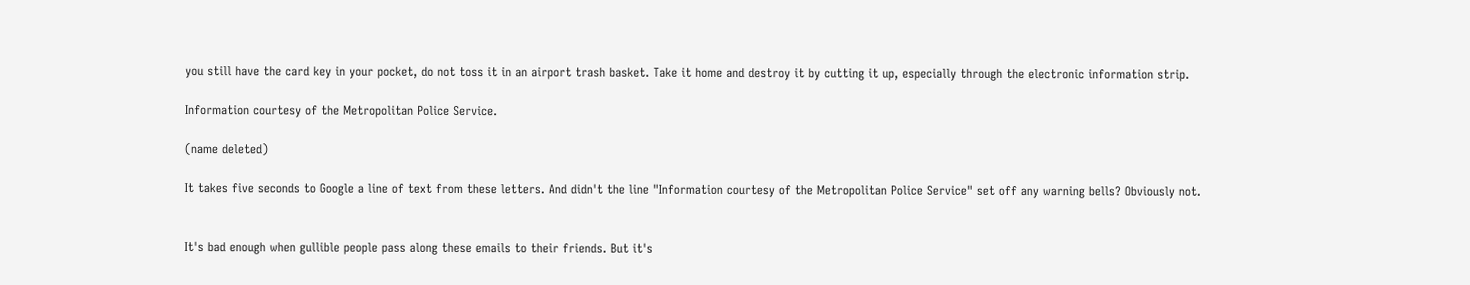you still have the card key in your pocket, do not toss it in an airport trash basket. Take it home and destroy it by cutting it up, especially through the electronic information strip.

Information courtesy of the Metropolitan Police Service.

(name deleted)

It takes five seconds to Google a line of text from these letters. And didn't the line "Information courtesy of the Metropolitan Police Service" set off any warning bells? Obviously not.


It's bad enough when gullible people pass along these emails to their friends. But it's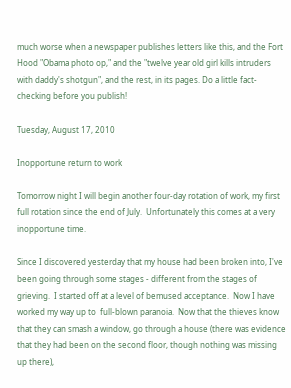much worse when a newspaper publishes letters like this, and the Fort Hood "Obama photo op," and the "twelve year old girl kills intruders with daddy's shotgun", and the rest, in its pages. Do a little fact-checking before you publish!

Tuesday, August 17, 2010

Inopportune return to work

Tomorrow night I will begin another four-day rotation of work, my first full rotation since the end of July.  Unfortunately this comes at a very inopportune time.

Since I discovered yesterday that my house had been broken into, I've been going through some stages - different from the stages of grieving.  I started off at a level of bemused acceptance.  Now I have worked my way up to  full-blown paranoia.  Now that the thieves know that they can smash a window, go through a house (there was evidence that they had been on the second floor, though nothing was missing up there),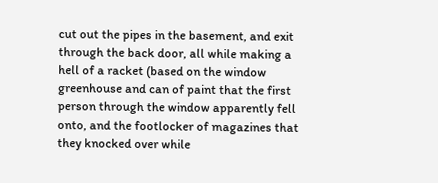cut out the pipes in the basement, and exit through the back door, all while making a hell of a racket (based on the window greenhouse and can of paint that the first person through the window apparently fell onto, and the footlocker of magazines that they knocked over while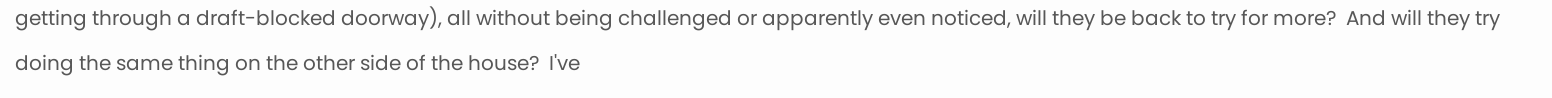getting through a draft-blocked doorway), all without being challenged or apparently even noticed, will they be back to try for more?  And will they try doing the same thing on the other side of the house?  I've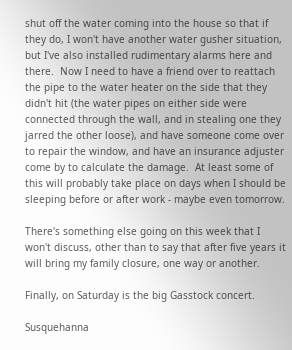shut off the water coming into the house so that if they do, I won't have another water gusher situation, but I've also installed rudimentary alarms here and there.  Now I need to have a friend over to reattach the pipe to the water heater on the side that they didn't hit (the water pipes on either side were connected through the wall, and in stealing one they jarred the other loose), and have someone come over to repair the window, and have an insurance adjuster come by to calculate the damage.  At least some of this will probably take place on days when I should be sleeping before or after work - maybe even tomorrow.

There's something else going on this week that I won't discuss, other than to say that after five years it will bring my family closure, one way or another.

Finally, on Saturday is the big Gasstock concert.

Susquehanna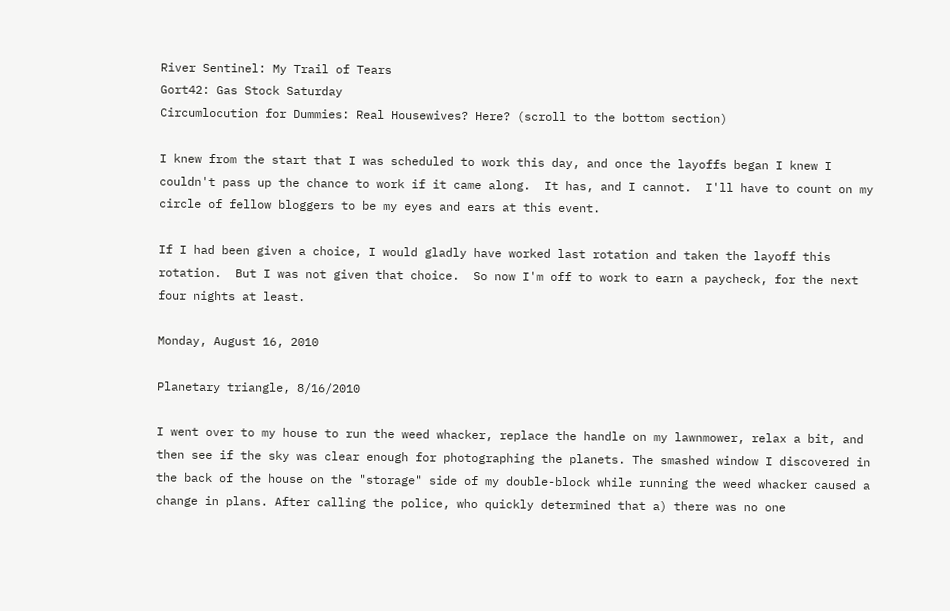River Sentinel: My Trail of Tears
Gort42: Gas Stock Saturday
Circumlocution for Dummies: Real Housewives? Here? (scroll to the bottom section)

I knew from the start that I was scheduled to work this day, and once the layoffs began I knew I couldn't pass up the chance to work if it came along.  It has, and I cannot.  I'll have to count on my circle of fellow bloggers to be my eyes and ears at this event.

If I had been given a choice, I would gladly have worked last rotation and taken the layoff this rotation.  But I was not given that choice.  So now I'm off to work to earn a paycheck, for the next four nights at least.

Monday, August 16, 2010

Planetary triangle, 8/16/2010

I went over to my house to run the weed whacker, replace the handle on my lawnmower, relax a bit, and then see if the sky was clear enough for photographing the planets. The smashed window I discovered in the back of the house on the "storage" side of my double-block while running the weed whacker caused a change in plans. After calling the police, who quickly determined that a) there was no one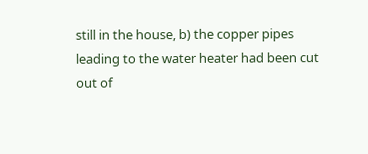still in the house, b) the copper pipes leading to the water heater had been cut out of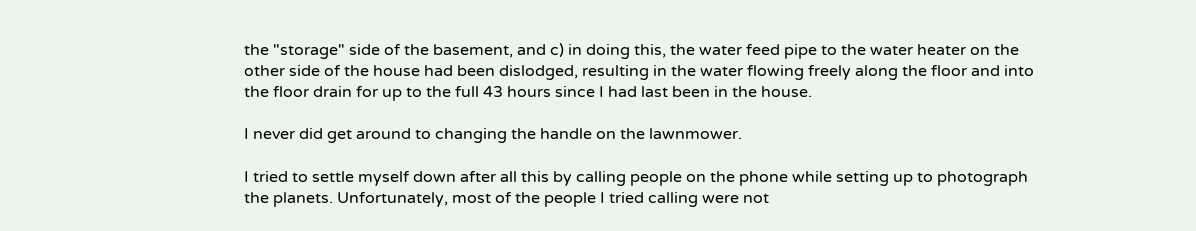the "storage" side of the basement, and c) in doing this, the water feed pipe to the water heater on the other side of the house had been dislodged, resulting in the water flowing freely along the floor and into the floor drain for up to the full 43 hours since I had last been in the house.

I never did get around to changing the handle on the lawnmower.

I tried to settle myself down after all this by calling people on the phone while setting up to photograph the planets. Unfortunately, most of the people I tried calling were not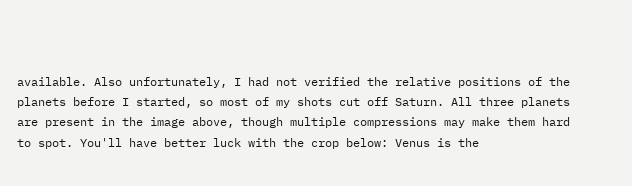available. Also unfortunately, I had not verified the relative positions of the planets before I started, so most of my shots cut off Saturn. All three planets are present in the image above, though multiple compressions may make them hard to spot. You'll have better luck with the crop below: Venus is the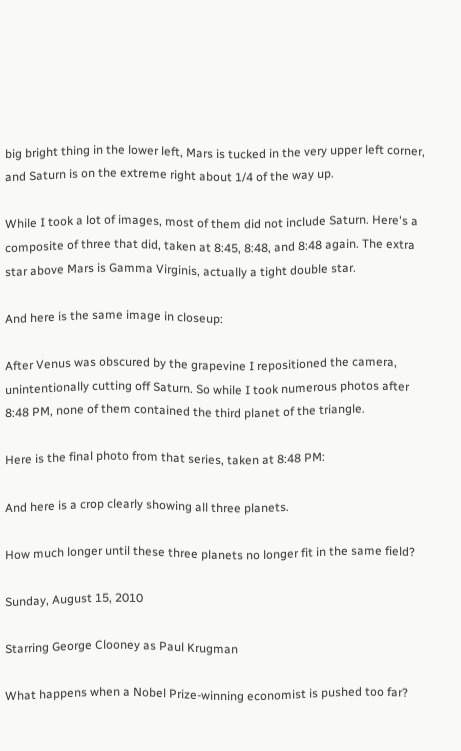big bright thing in the lower left, Mars is tucked in the very upper left corner, and Saturn is on the extreme right about 1/4 of the way up.

While I took a lot of images, most of them did not include Saturn. Here's a composite of three that did, taken at 8:45, 8:48, and 8:48 again. The extra star above Mars is Gamma Virginis, actually a tight double star.

And here is the same image in closeup:

After Venus was obscured by the grapevine I repositioned the camera, unintentionally cutting off Saturn. So while I took numerous photos after 8:48 PM, none of them contained the third planet of the triangle.

Here is the final photo from that series, taken at 8:48 PM:

And here is a crop clearly showing all three planets.

How much longer until these three planets no longer fit in the same field?

Sunday, August 15, 2010

Starring George Clooney as Paul Krugman

What happens when a Nobel Prize-winning economist is pushed too far?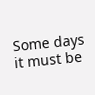Some days it must be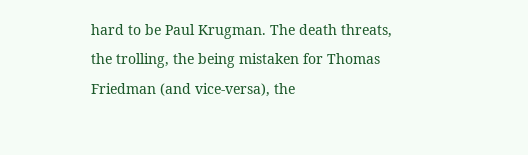hard to be Paul Krugman. The death threats, the trolling, the being mistaken for Thomas Friedman (and vice-versa), the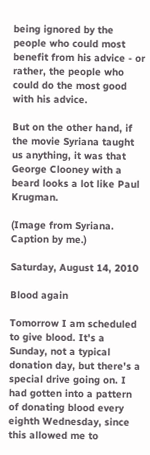being ignored by the people who could most benefit from his advice - or rather, the people who could do the most good with his advice.

But on the other hand, if the movie Syriana taught us anything, it was that George Clooney with a beard looks a lot like Paul Krugman.

(Image from Syriana. Caption by me.)

Saturday, August 14, 2010

Blood again

Tomorrow I am scheduled to give blood. It's a Sunday, not a typical donation day, but there's a special drive going on. I had gotten into a pattern of donating blood every eighth Wednesday, since this allowed me to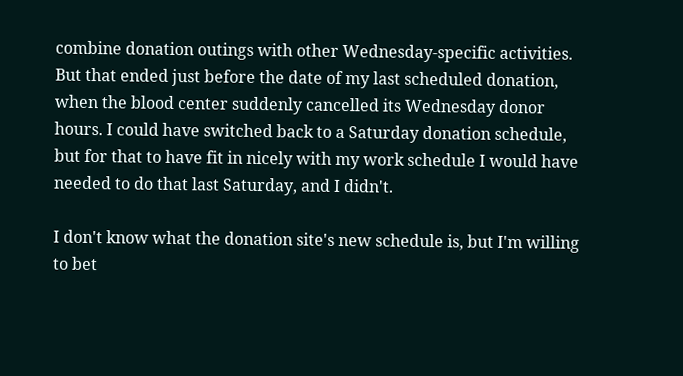combine donation outings with other Wednesday-specific activities. But that ended just before the date of my last scheduled donation, when the blood center suddenly cancelled its Wednesday donor hours. I could have switched back to a Saturday donation schedule, but for that to have fit in nicely with my work schedule I would have needed to do that last Saturday, and I didn't.

I don't know what the donation site's new schedule is, but I'm willing to bet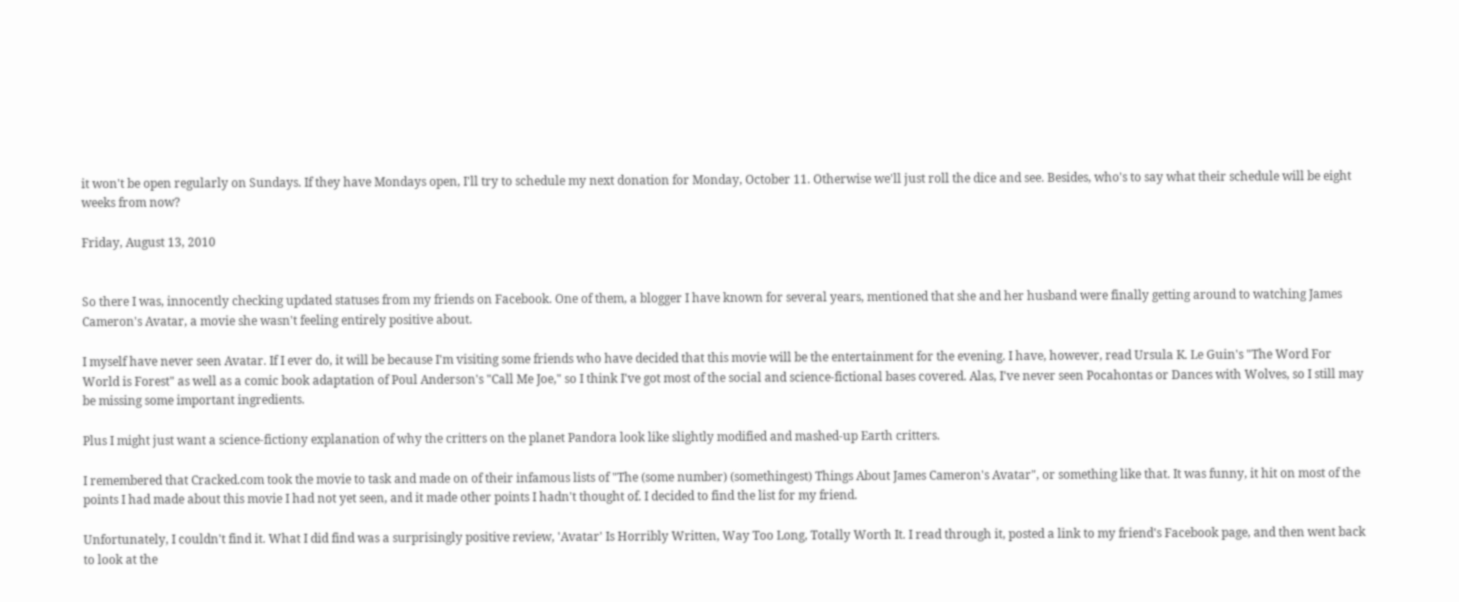it won't be open regularly on Sundays. If they have Mondays open, I'll try to schedule my next donation for Monday, October 11. Otherwise we'll just roll the dice and see. Besides, who's to say what their schedule will be eight weeks from now?

Friday, August 13, 2010


So there I was, innocently checking updated statuses from my friends on Facebook. One of them, a blogger I have known for several years, mentioned that she and her husband were finally getting around to watching James Cameron's Avatar, a movie she wasn't feeling entirely positive about.

I myself have never seen Avatar. If I ever do, it will be because I'm visiting some friends who have decided that this movie will be the entertainment for the evening. I have, however, read Ursula K. Le Guin's "The Word For World is Forest" as well as a comic book adaptation of Poul Anderson's "Call Me Joe," so I think I've got most of the social and science-fictional bases covered. Alas, I've never seen Pocahontas or Dances with Wolves, so I still may be missing some important ingredients.

Plus I might just want a science-fictiony explanation of why the critters on the planet Pandora look like slightly modified and mashed-up Earth critters.

I remembered that Cracked.com took the movie to task and made on of their infamous lists of "The (some number) (somethingest) Things About James Cameron's Avatar", or something like that. It was funny, it hit on most of the points I had made about this movie I had not yet seen, and it made other points I hadn't thought of. I decided to find the list for my friend.

Unfortunately, I couldn't find it. What I did find was a surprisingly positive review, 'Avatar' Is Horribly Written, Way Too Long, Totally Worth It. I read through it, posted a link to my friend's Facebook page, and then went back to look at the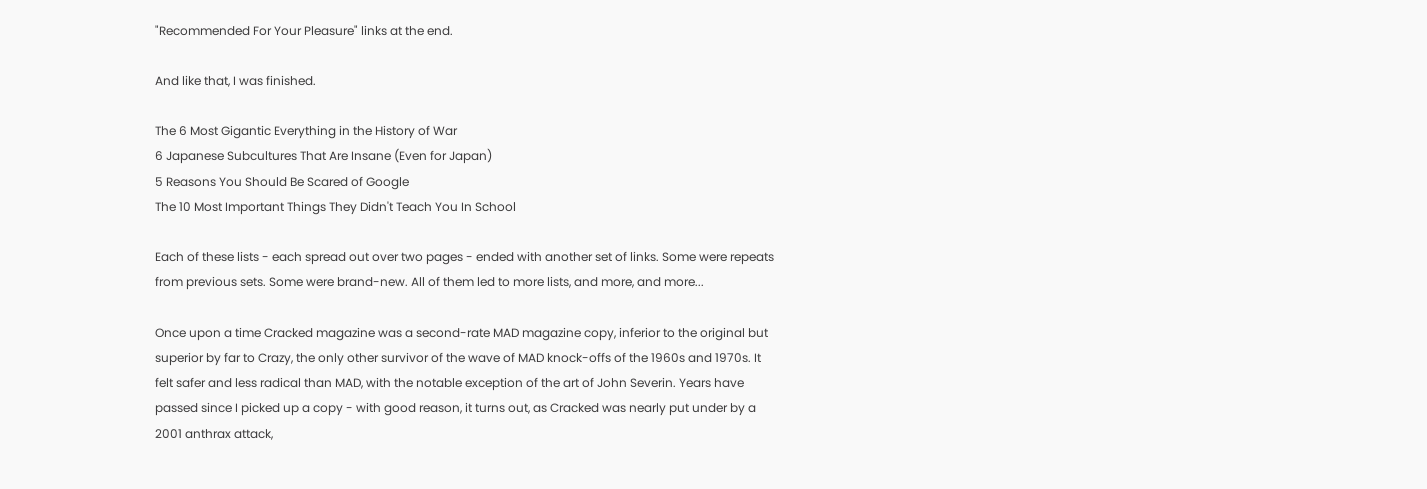"Recommended For Your Pleasure" links at the end.

And like that, I was finished.

The 6 Most Gigantic Everything in the History of War
6 Japanese Subcultures That Are Insane (Even for Japan)
5 Reasons You Should Be Scared of Google
The 10 Most Important Things They Didn't Teach You In School

Each of these lists - each spread out over two pages - ended with another set of links. Some were repeats from previous sets. Some were brand-new. All of them led to more lists, and more, and more...

Once upon a time Cracked magazine was a second-rate MAD magazine copy, inferior to the original but superior by far to Crazy, the only other survivor of the wave of MAD knock-offs of the 1960s and 1970s. It felt safer and less radical than MAD, with the notable exception of the art of John Severin. Years have passed since I picked up a copy - with good reason, it turns out, as Cracked was nearly put under by a 2001 anthrax attack,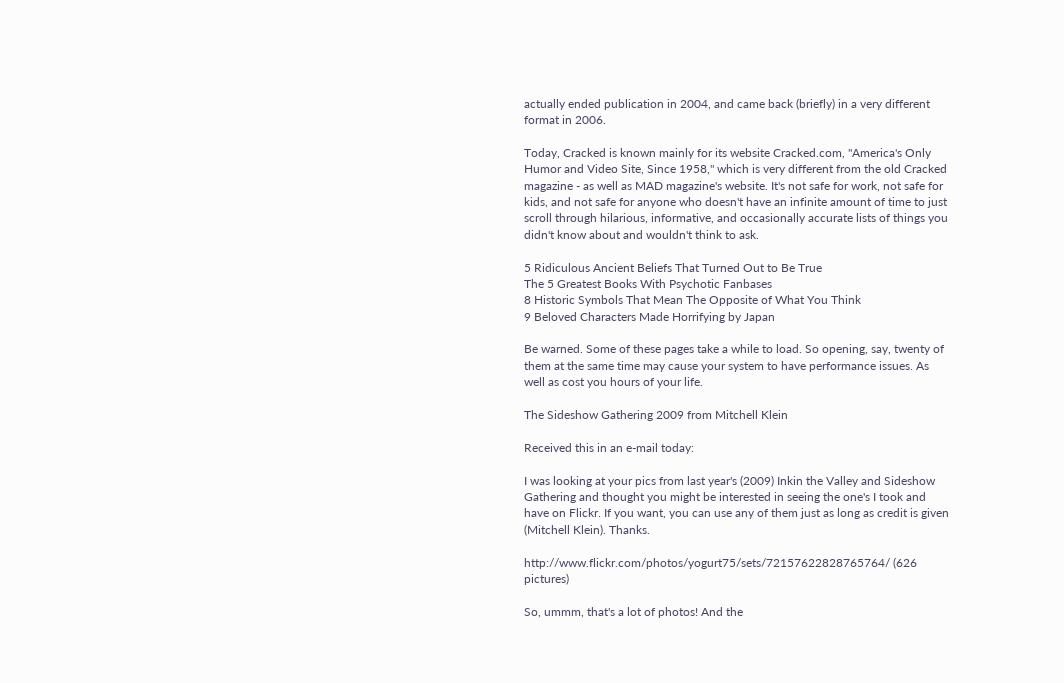actually ended publication in 2004, and came back (briefly) in a very different format in 2006.

Today, Cracked is known mainly for its website Cracked.com, "America's Only Humor and Video Site, Since 1958," which is very different from the old Cracked magazine - as well as MAD magazine's website. It's not safe for work, not safe for kids, and not safe for anyone who doesn't have an infinite amount of time to just scroll through hilarious, informative, and occasionally accurate lists of things you didn't know about and wouldn't think to ask.

5 Ridiculous Ancient Beliefs That Turned Out to Be True
The 5 Greatest Books With Psychotic Fanbases
8 Historic Symbols That Mean The Opposite of What You Think
9 Beloved Characters Made Horrifying by Japan

Be warned. Some of these pages take a while to load. So opening, say, twenty of them at the same time may cause your system to have performance issues. As well as cost you hours of your life.

The Sideshow Gathering 2009 from Mitchell Klein

Received this in an e-mail today:

I was looking at your pics from last year's (2009) Inkin the Valley and Sideshow Gathering and thought you might be interested in seeing the one's I took and have on Flickr. If you want, you can use any of them just as long as credit is given (Mitchell Klein). Thanks.

http://www.flickr.com/photos/yogurt75/sets/72157622828765764/ (626 pictures)

So, ummm, that's a lot of photos! And the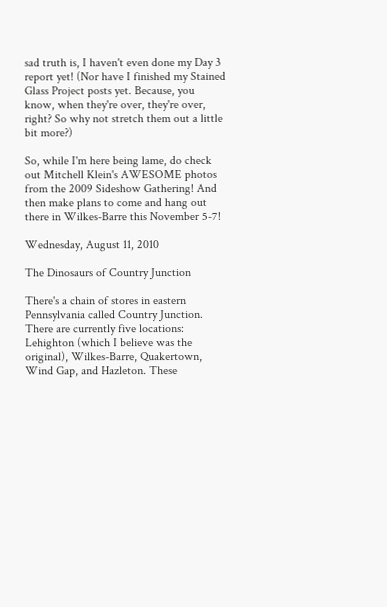sad truth is, I haven't even done my Day 3 report yet! (Nor have I finished my Stained Glass Project posts yet. Because, you know, when they're over, they're over, right? So why not stretch them out a little bit more?)

So, while I'm here being lame, do check out Mitchell Klein's AWESOME photos from the 2009 Sideshow Gathering! And then make plans to come and hang out there in Wilkes-Barre this November 5-7!

Wednesday, August 11, 2010

The Dinosaurs of Country Junction

There's a chain of stores in eastern Pennsylvania called Country Junction. There are currently five locations: Lehighton (which I believe was the original), Wilkes-Barre, Quakertown, Wind Gap, and Hazleton. These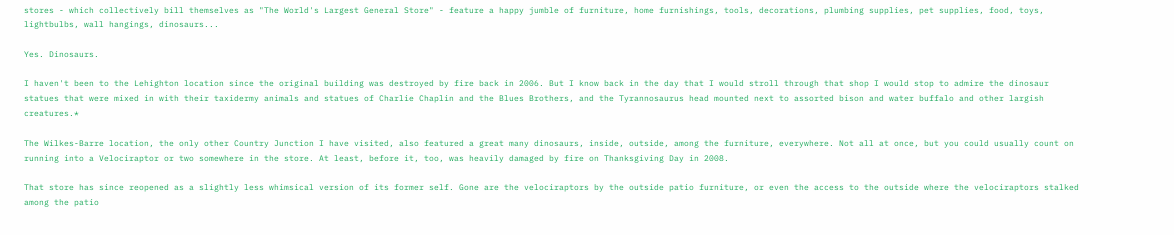stores - which collectively bill themselves as "The World's Largest General Store" - feature a happy jumble of furniture, home furnishings, tools, decorations, plumbing supplies, pet supplies, food, toys, lightbulbs, wall hangings, dinosaurs...

Yes. Dinosaurs.

I haven't been to the Lehighton location since the original building was destroyed by fire back in 2006. But I know back in the day that I would stroll through that shop I would stop to admire the dinosaur statues that were mixed in with their taxidermy animals and statues of Charlie Chaplin and the Blues Brothers, and the Tyrannosaurus head mounted next to assorted bison and water buffalo and other largish creatures.*

The Wilkes-Barre location, the only other Country Junction I have visited, also featured a great many dinosaurs, inside, outside, among the furniture, everywhere. Not all at once, but you could usually count on running into a Velociraptor or two somewhere in the store. At least, before it, too, was heavily damaged by fire on Thanksgiving Day in 2008.

That store has since reopened as a slightly less whimsical version of its former self. Gone are the velociraptors by the outside patio furniture, or even the access to the outside where the velociraptors stalked among the patio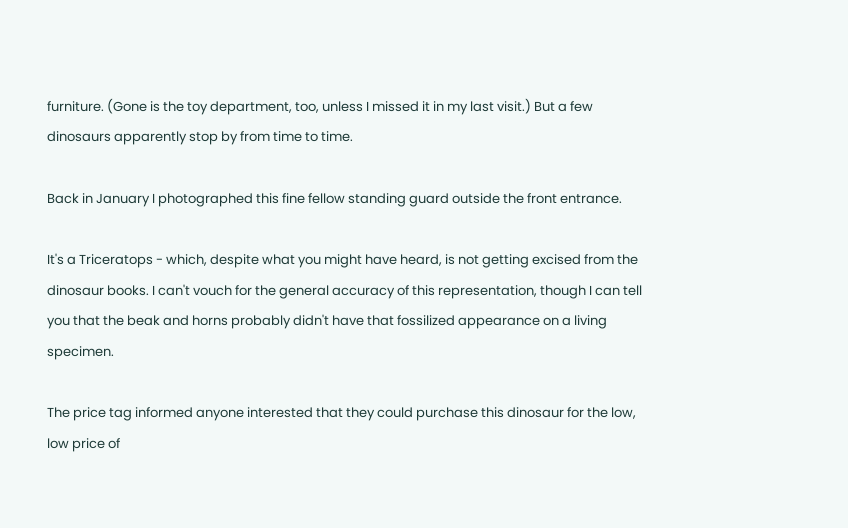furniture. (Gone is the toy department, too, unless I missed it in my last visit.) But a few dinosaurs apparently stop by from time to time.

Back in January I photographed this fine fellow standing guard outside the front entrance.

It's a Triceratops - which, despite what you might have heard, is not getting excised from the dinosaur books. I can't vouch for the general accuracy of this representation, though I can tell you that the beak and horns probably didn't have that fossilized appearance on a living specimen.

The price tag informed anyone interested that they could purchase this dinosaur for the low, low price of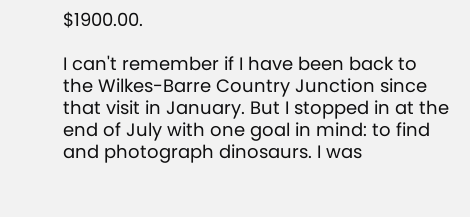$1900.00.

I can't remember if I have been back to the Wilkes-Barre Country Junction since that visit in January. But I stopped in at the end of July with one goal in mind: to find and photograph dinosaurs. I was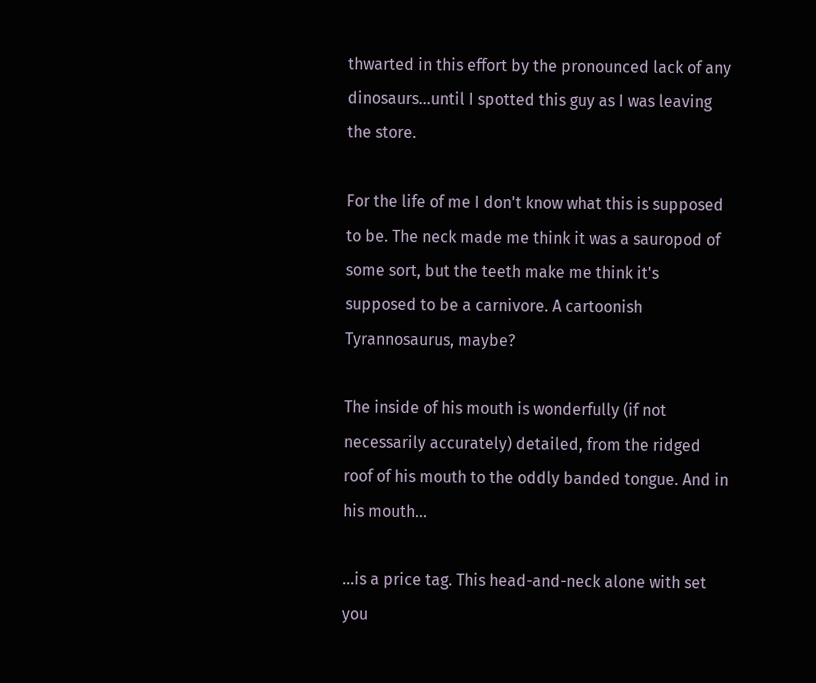thwarted in this effort by the pronounced lack of any dinosaurs...until I spotted this guy as I was leaving the store.

For the life of me I don't know what this is supposed to be. The neck made me think it was a sauropod of some sort, but the teeth make me think it's supposed to be a carnivore. A cartoonish Tyrannosaurus, maybe?

The inside of his mouth is wonderfully (if not necessarily accurately) detailed, from the ridged roof of his mouth to the oddly banded tongue. And in his mouth...

...is a price tag. This head-and-neck alone with set you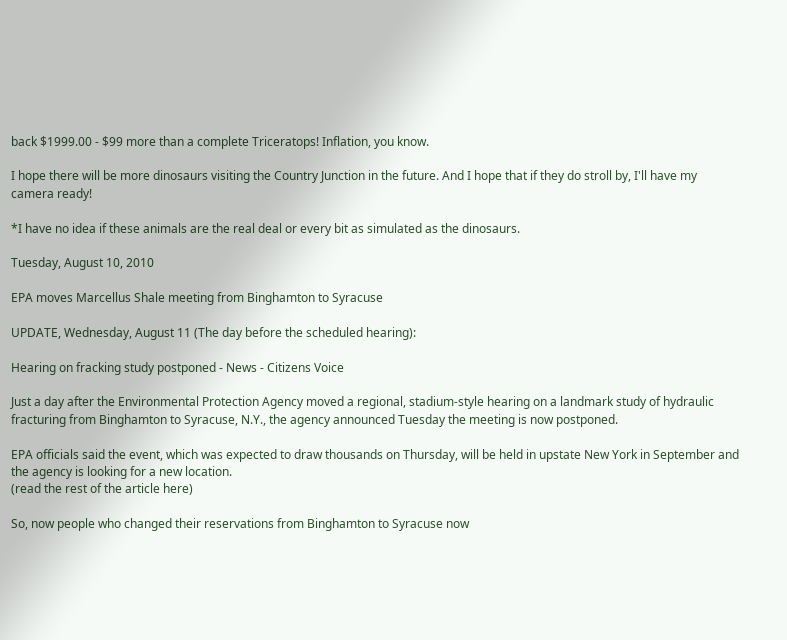back $1999.00 - $99 more than a complete Triceratops! Inflation, you know.

I hope there will be more dinosaurs visiting the Country Junction in the future. And I hope that if they do stroll by, I'll have my camera ready!

*I have no idea if these animals are the real deal or every bit as simulated as the dinosaurs.

Tuesday, August 10, 2010

EPA moves Marcellus Shale meeting from Binghamton to Syracuse

UPDATE, Wednesday, August 11 (The day before the scheduled hearing):

Hearing on fracking study postponed - News - Citizens Voice

Just a day after the Environmental Protection Agency moved a regional, stadium-style hearing on a landmark study of hydraulic fracturing from Binghamton to Syracuse, N.Y., the agency announced Tuesday the meeting is now postponed.

EPA officials said the event, which was expected to draw thousands on Thursday, will be held in upstate New York in September and the agency is looking for a new location.
(read the rest of the article here)

So, now people who changed their reservations from Binghamton to Syracuse now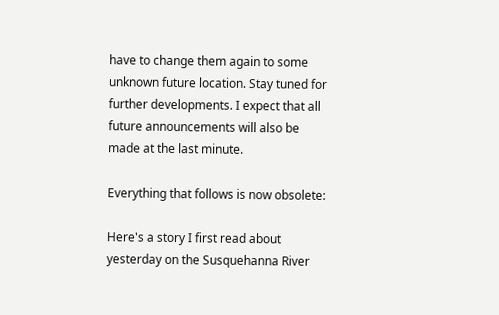have to change them again to some unknown future location. Stay tuned for further developments. I expect that all future announcements will also be made at the last minute.

Everything that follows is now obsolete:

Here's a story I first read about yesterday on the Susquehanna River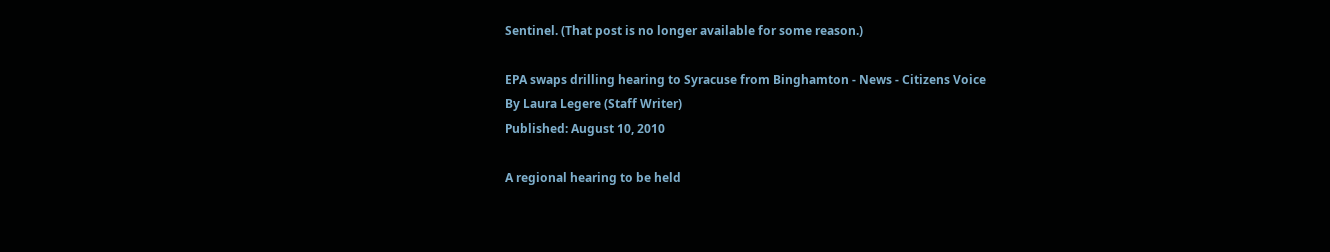Sentinel. (That post is no longer available for some reason.)

EPA swaps drilling hearing to Syracuse from Binghamton - News - Citizens Voice
By Laura Legere (Staff Writer)
Published: August 10, 2010

A regional hearing to be held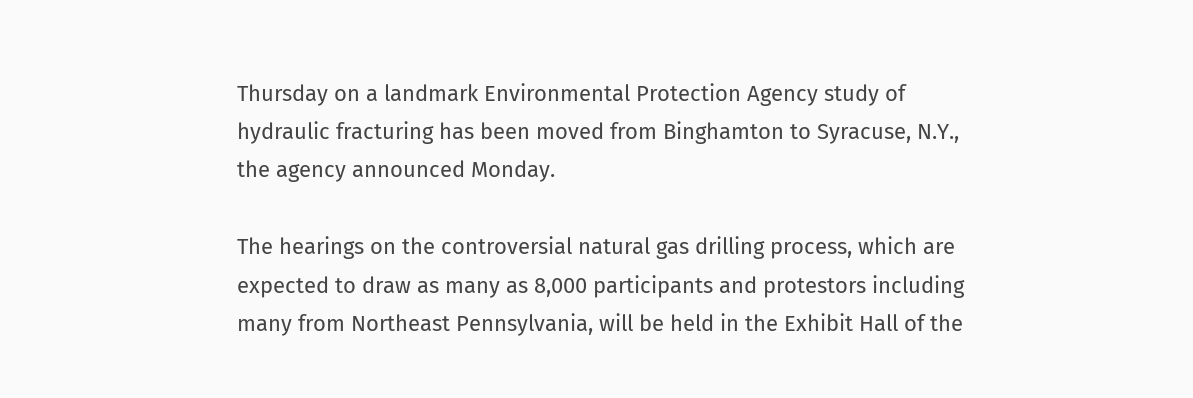Thursday on a landmark Environmental Protection Agency study of hydraulic fracturing has been moved from Binghamton to Syracuse, N.Y., the agency announced Monday.

The hearings on the controversial natural gas drilling process, which are expected to draw as many as 8,000 participants and protestors including many from Northeast Pennsylvania, will be held in the Exhibit Hall of the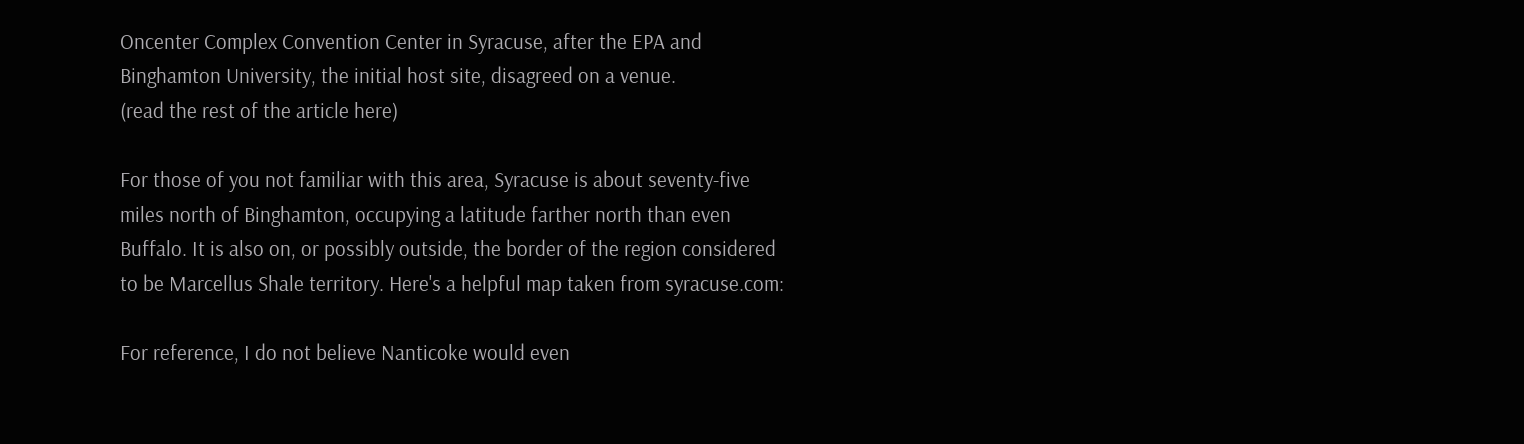Oncenter Complex Convention Center in Syracuse, after the EPA and Binghamton University, the initial host site, disagreed on a venue.
(read the rest of the article here)

For those of you not familiar with this area, Syracuse is about seventy-five miles north of Binghamton, occupying a latitude farther north than even Buffalo. It is also on, or possibly outside, the border of the region considered to be Marcellus Shale territory. Here's a helpful map taken from syracuse.com:

For reference, I do not believe Nanticoke would even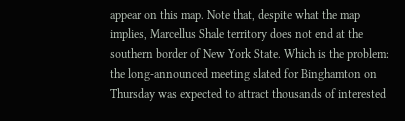appear on this map. Note that, despite what the map implies, Marcellus Shale territory does not end at the southern border of New York State. Which is the problem: the long-announced meeting slated for Binghamton on Thursday was expected to attract thousands of interested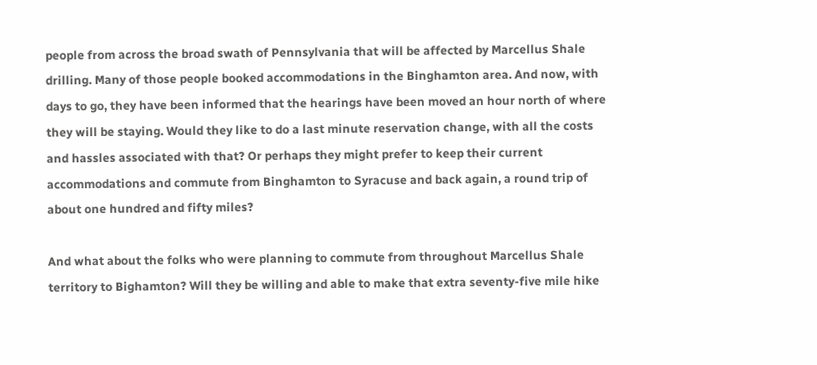people from across the broad swath of Pennsylvania that will be affected by Marcellus Shale drilling. Many of those people booked accommodations in the Binghamton area. And now, with days to go, they have been informed that the hearings have been moved an hour north of where they will be staying. Would they like to do a last minute reservation change, with all the costs and hassles associated with that? Or perhaps they might prefer to keep their current accommodations and commute from Binghamton to Syracuse and back again, a round trip of about one hundred and fifty miles?

And what about the folks who were planning to commute from throughout Marcellus Shale territory to Bighamton? Will they be willing and able to make that extra seventy-five mile hike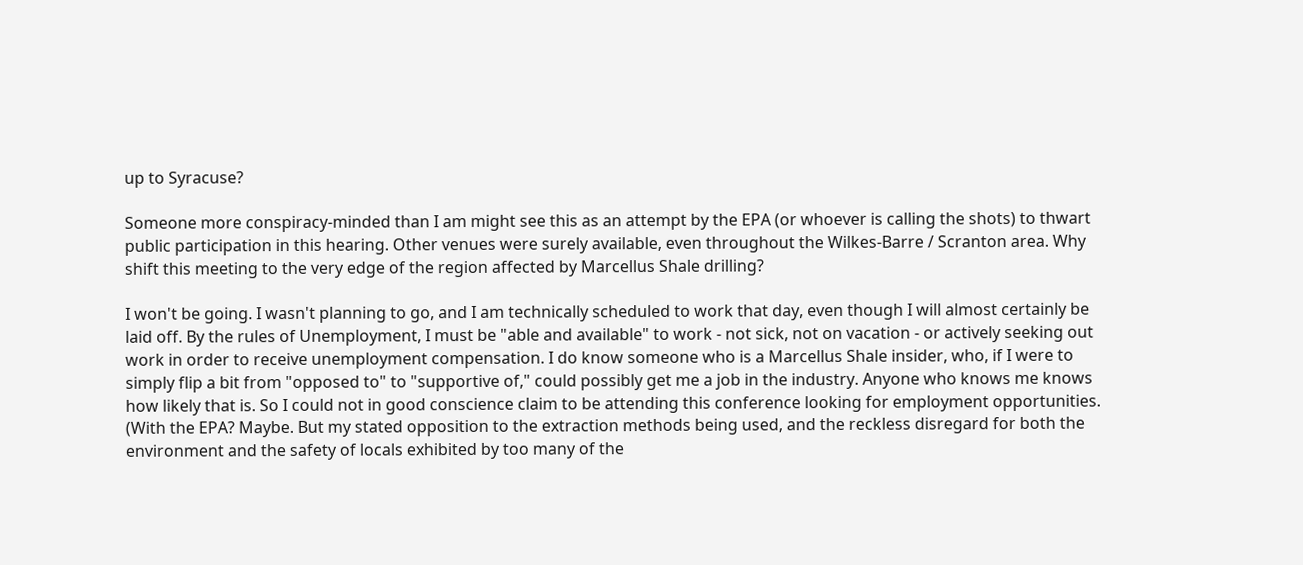up to Syracuse?

Someone more conspiracy-minded than I am might see this as an attempt by the EPA (or whoever is calling the shots) to thwart public participation in this hearing. Other venues were surely available, even throughout the Wilkes-Barre / Scranton area. Why shift this meeting to the very edge of the region affected by Marcellus Shale drilling?

I won't be going. I wasn't planning to go, and I am technically scheduled to work that day, even though I will almost certainly be laid off. By the rules of Unemployment, I must be "able and available" to work - not sick, not on vacation - or actively seeking out work in order to receive unemployment compensation. I do know someone who is a Marcellus Shale insider, who, if I were to simply flip a bit from "opposed to" to "supportive of," could possibly get me a job in the industry. Anyone who knows me knows how likely that is. So I could not in good conscience claim to be attending this conference looking for employment opportunities. (With the EPA? Maybe. But my stated opposition to the extraction methods being used, and the reckless disregard for both the environment and the safety of locals exhibited by too many of the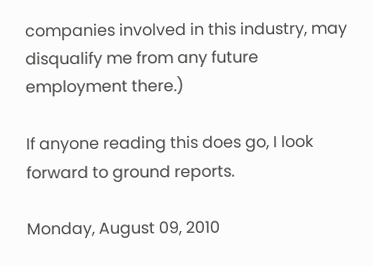companies involved in this industry, may disqualify me from any future employment there.)

If anyone reading this does go, I look forward to ground reports.

Monday, August 09, 2010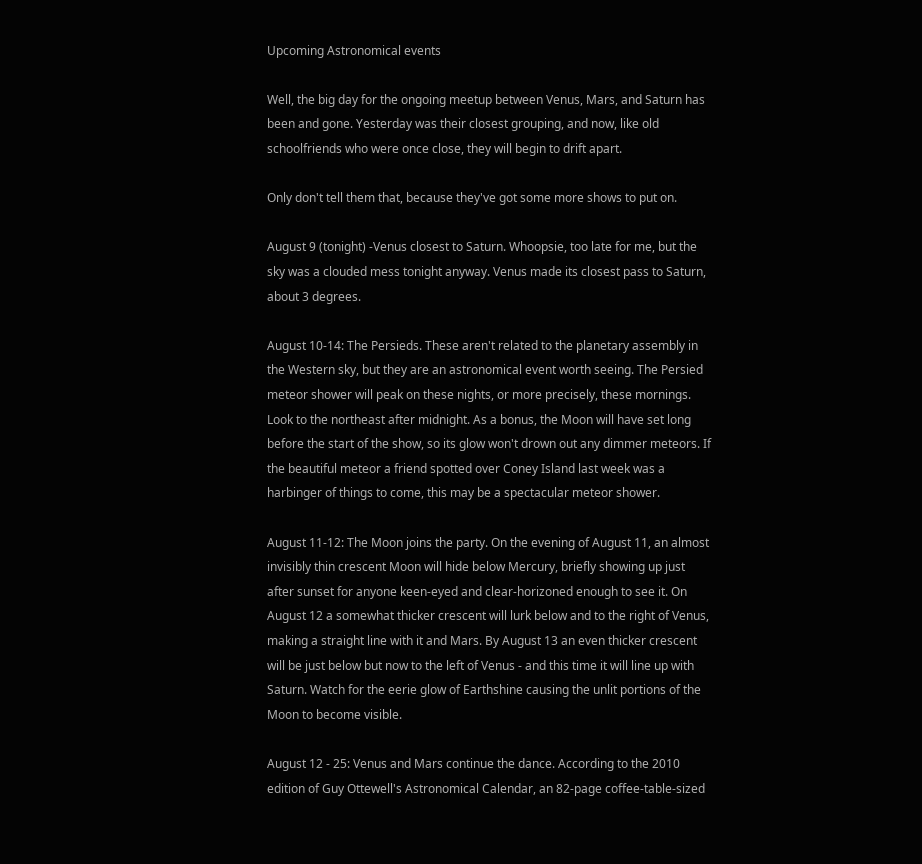Upcoming Astronomical events

Well, the big day for the ongoing meetup between Venus, Mars, and Saturn has been and gone. Yesterday was their closest grouping, and now, like old schoolfriends who were once close, they will begin to drift apart.

Only don't tell them that, because they've got some more shows to put on.

August 9 (tonight) -Venus closest to Saturn. Whoopsie, too late for me, but the sky was a clouded mess tonight anyway. Venus made its closest pass to Saturn, about 3 degrees.

August 10-14: The Persieds. These aren't related to the planetary assembly in the Western sky, but they are an astronomical event worth seeing. The Persied meteor shower will peak on these nights, or more precisely, these mornings. Look to the northeast after midnight. As a bonus, the Moon will have set long before the start of the show, so its glow won't drown out any dimmer meteors. If the beautiful meteor a friend spotted over Coney Island last week was a harbinger of things to come, this may be a spectacular meteor shower.

August 11-12: The Moon joins the party. On the evening of August 11, an almost invisibly thin crescent Moon will hide below Mercury, briefly showing up just after sunset for anyone keen-eyed and clear-horizoned enough to see it. On August 12 a somewhat thicker crescent will lurk below and to the right of Venus, making a straight line with it and Mars. By August 13 an even thicker crescent will be just below but now to the left of Venus - and this time it will line up with Saturn. Watch for the eerie glow of Earthshine causing the unlit portions of the Moon to become visible.

August 12 - 25: Venus and Mars continue the dance. According to the 2010 edition of Guy Ottewell's Astronomical Calendar, an 82-page coffee-table-sized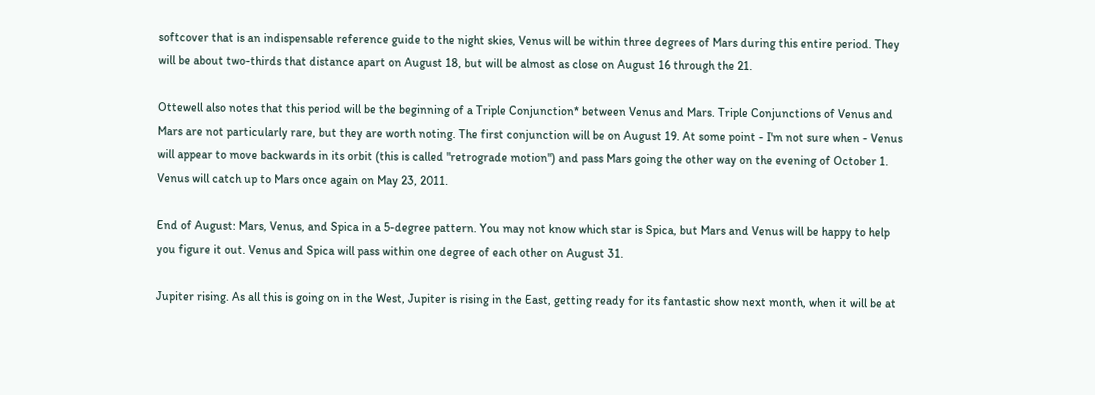softcover that is an indispensable reference guide to the night skies, Venus will be within three degrees of Mars during this entire period. They will be about two-thirds that distance apart on August 18, but will be almost as close on August 16 through the 21.

Ottewell also notes that this period will be the beginning of a Triple Conjunction* between Venus and Mars. Triple Conjunctions of Venus and Mars are not particularly rare, but they are worth noting. The first conjunction will be on August 19. At some point - I'm not sure when - Venus will appear to move backwards in its orbit (this is called "retrograde motion") and pass Mars going the other way on the evening of October 1. Venus will catch up to Mars once again on May 23, 2011.

End of August: Mars, Venus, and Spica in a 5-degree pattern. You may not know which star is Spica, but Mars and Venus will be happy to help you figure it out. Venus and Spica will pass within one degree of each other on August 31.

Jupiter rising. As all this is going on in the West, Jupiter is rising in the East, getting ready for its fantastic show next month, when it will be at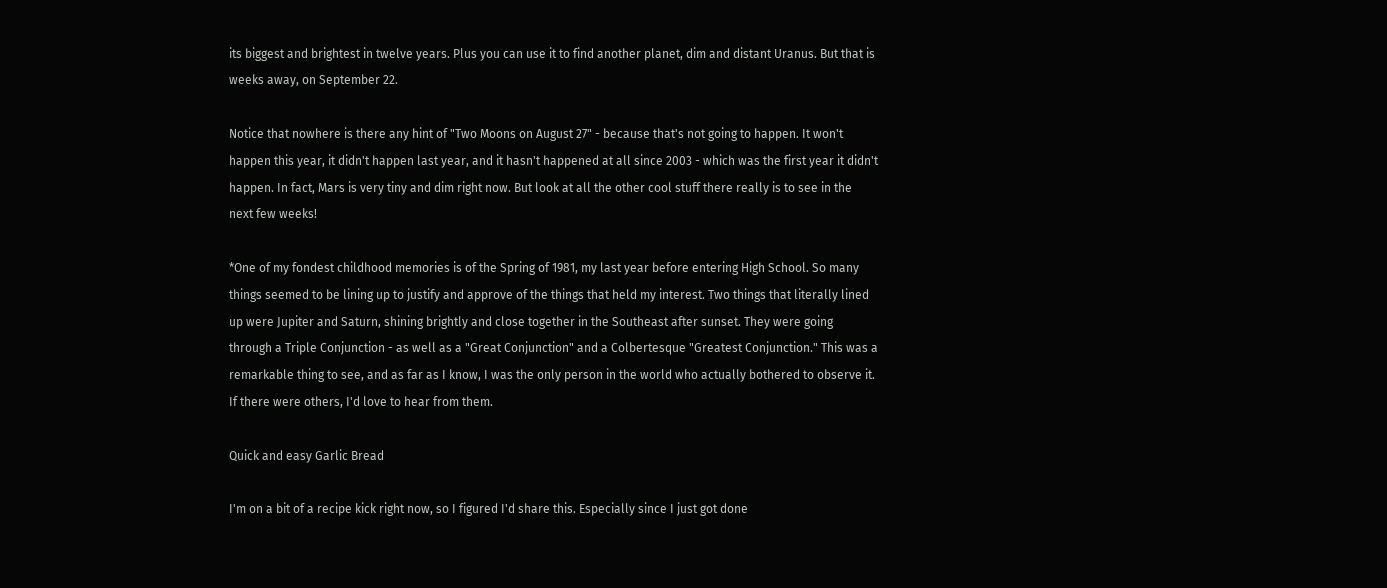its biggest and brightest in twelve years. Plus you can use it to find another planet, dim and distant Uranus. But that is weeks away, on September 22.

Notice that nowhere is there any hint of "Two Moons on August 27" - because that's not going to happen. It won't happen this year, it didn't happen last year, and it hasn't happened at all since 2003 - which was the first year it didn't happen. In fact, Mars is very tiny and dim right now. But look at all the other cool stuff there really is to see in the next few weeks!

*One of my fondest childhood memories is of the Spring of 1981, my last year before entering High School. So many things seemed to be lining up to justify and approve of the things that held my interest. Two things that literally lined up were Jupiter and Saturn, shining brightly and close together in the Southeast after sunset. They were going through a Triple Conjunction - as well as a "Great Conjunction" and a Colbertesque "Greatest Conjunction." This was a remarkable thing to see, and as far as I know, I was the only person in the world who actually bothered to observe it. If there were others, I'd love to hear from them.

Quick and easy Garlic Bread

I'm on a bit of a recipe kick right now, so I figured I'd share this. Especially since I just got done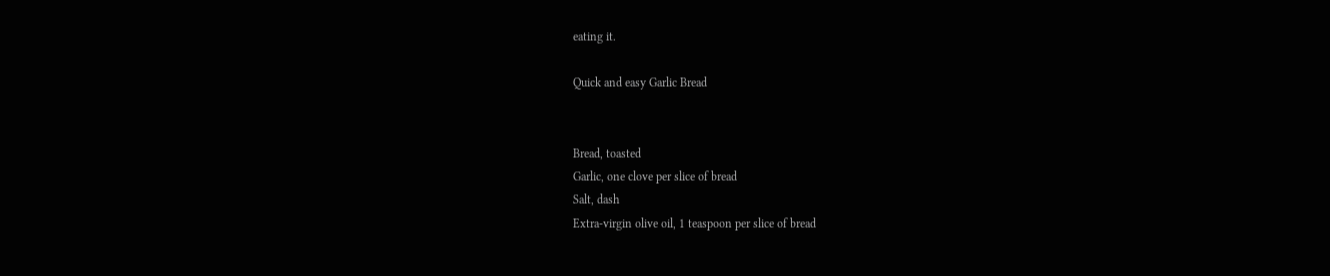eating it.

Quick and easy Garlic Bread


Bread, toasted
Garlic, one clove per slice of bread
Salt, dash
Extra-virgin olive oil, 1 teaspoon per slice of bread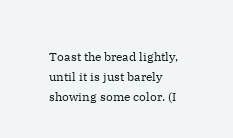Toast the bread lightly, until it is just barely showing some color. (I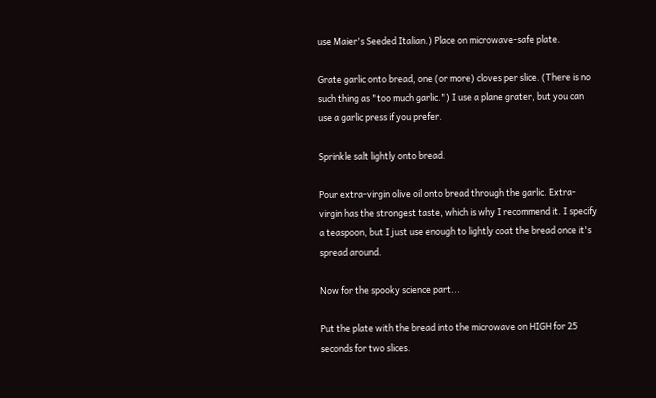use Maier's Seeded Italian.) Place on microwave-safe plate.

Grate garlic onto bread, one (or more) cloves per slice. (There is no such thing as "too much garlic.") I use a plane grater, but you can use a garlic press if you prefer.

Sprinkle salt lightly onto bread.

Pour extra-virgin olive oil onto bread through the garlic. Extra-virgin has the strongest taste, which is why I recommend it. I specify a teaspoon, but I just use enough to lightly coat the bread once it's spread around.

Now for the spooky science part...

Put the plate with the bread into the microwave on HIGH for 25 seconds for two slices.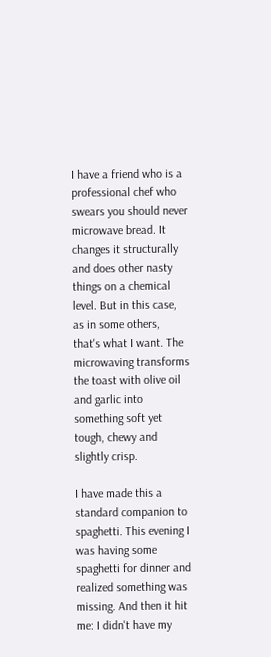I have a friend who is a professional chef who swears you should never microwave bread. It changes it structurally and does other nasty things on a chemical level. But in this case, as in some others, that's what I want. The microwaving transforms the toast with olive oil and garlic into something soft yet tough, chewy and slightly crisp.

I have made this a standard companion to spaghetti. This evening I was having some spaghetti for dinner and realized something was missing. And then it hit me: I didn't have my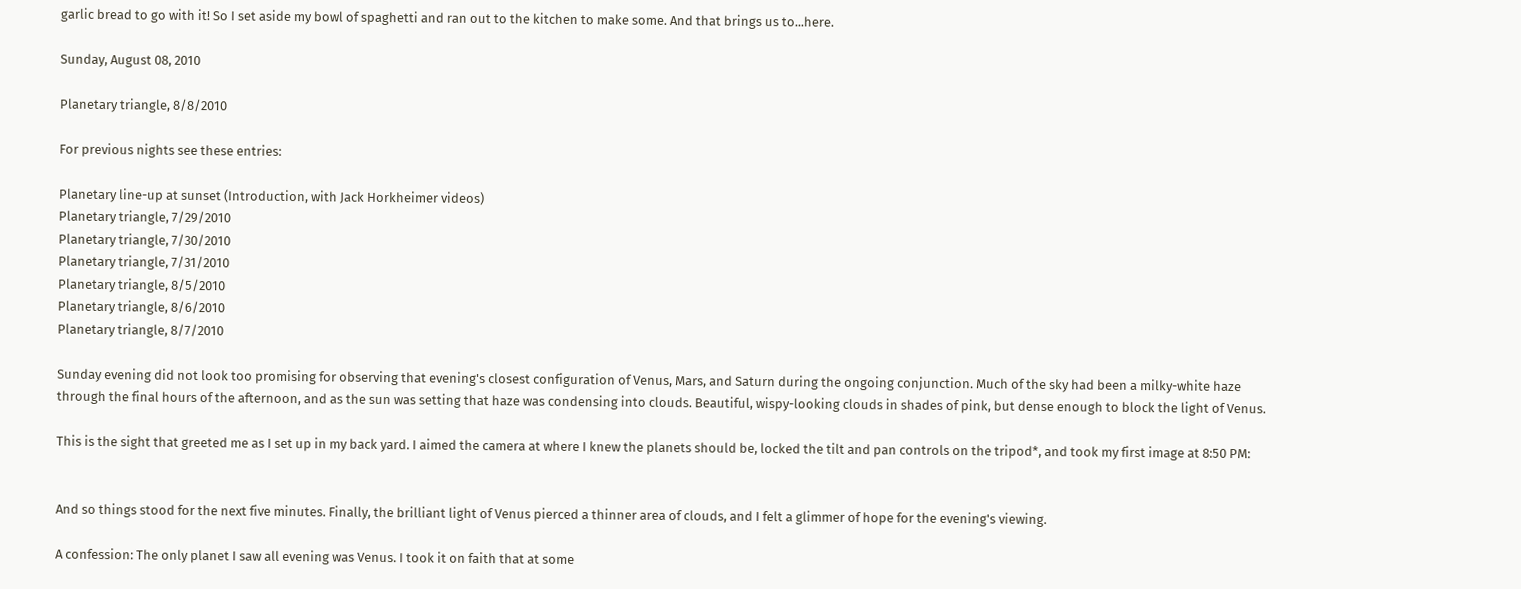garlic bread to go with it! So I set aside my bowl of spaghetti and ran out to the kitchen to make some. And that brings us to...here.

Sunday, August 08, 2010

Planetary triangle, 8/8/2010

For previous nights see these entries:

Planetary line-up at sunset (Introduction, with Jack Horkheimer videos)
Planetary triangle, 7/29/2010
Planetary triangle, 7/30/2010
Planetary triangle, 7/31/2010
Planetary triangle, 8/5/2010
Planetary triangle, 8/6/2010
Planetary triangle, 8/7/2010

Sunday evening did not look too promising for observing that evening's closest configuration of Venus, Mars, and Saturn during the ongoing conjunction. Much of the sky had been a milky-white haze through the final hours of the afternoon, and as the sun was setting that haze was condensing into clouds. Beautiful, wispy-looking clouds in shades of pink, but dense enough to block the light of Venus.

This is the sight that greeted me as I set up in my back yard. I aimed the camera at where I knew the planets should be, locked the tilt and pan controls on the tripod*, and took my first image at 8:50 PM:


And so things stood for the next five minutes. Finally, the brilliant light of Venus pierced a thinner area of clouds, and I felt a glimmer of hope for the evening's viewing.

A confession: The only planet I saw all evening was Venus. I took it on faith that at some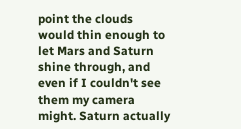point the clouds would thin enough to let Mars and Saturn shine through, and even if I couldn't see them my camera might. Saturn actually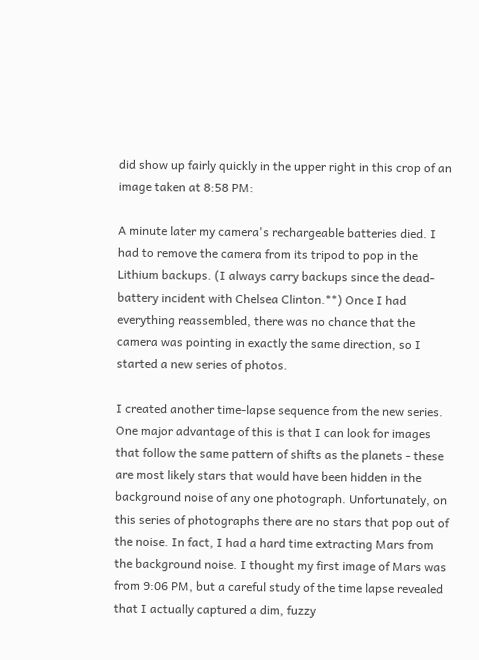did show up fairly quickly in the upper right in this crop of an image taken at 8:58 PM:

A minute later my camera's rechargeable batteries died. I had to remove the camera from its tripod to pop in the Lithium backups. (I always carry backups since the dead-battery incident with Chelsea Clinton.**) Once I had everything reassembled, there was no chance that the camera was pointing in exactly the same direction, so I started a new series of photos.

I created another time-lapse sequence from the new series. One major advantage of this is that I can look for images that follow the same pattern of shifts as the planets - these are most likely stars that would have been hidden in the background noise of any one photograph. Unfortunately, on this series of photographs there are no stars that pop out of the noise. In fact, I had a hard time extracting Mars from the background noise. I thought my first image of Mars was from 9:06 PM, but a careful study of the time lapse revealed that I actually captured a dim, fuzzy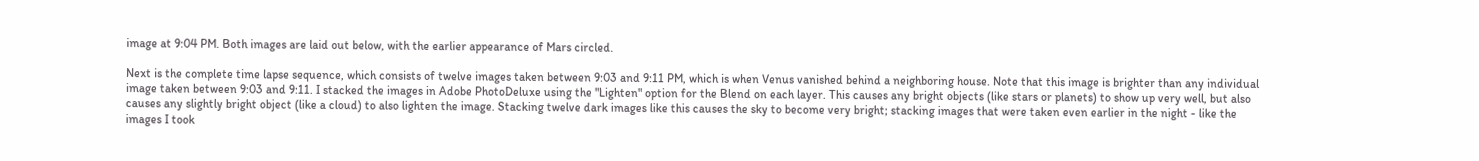image at 9:04 PM. Both images are laid out below, with the earlier appearance of Mars circled.

Next is the complete time lapse sequence, which consists of twelve images taken between 9:03 and 9:11 PM, which is when Venus vanished behind a neighboring house. Note that this image is brighter than any individual image taken between 9:03 and 9:11. I stacked the images in Adobe PhotoDeluxe using the "Lighten" option for the Blend on each layer. This causes any bright objects (like stars or planets) to show up very well, but also causes any slightly bright object (like a cloud) to also lighten the image. Stacking twelve dark images like this causes the sky to become very bright; stacking images that were taken even earlier in the night - like the images I took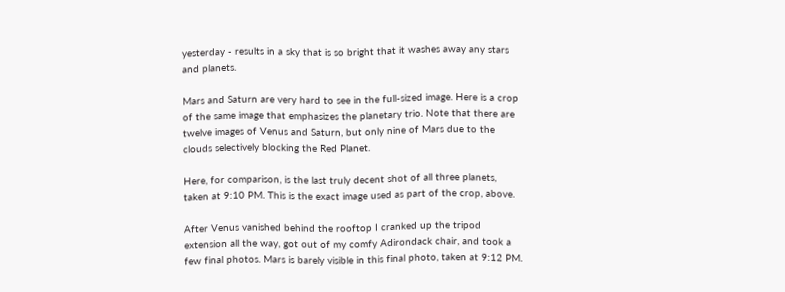yesterday - results in a sky that is so bright that it washes away any stars and planets.

Mars and Saturn are very hard to see in the full-sized image. Here is a crop of the same image that emphasizes the planetary trio. Note that there are twelve images of Venus and Saturn, but only nine of Mars due to the clouds selectively blocking the Red Planet.

Here, for comparison, is the last truly decent shot of all three planets, taken at 9:10 PM. This is the exact image used as part of the crop, above.

After Venus vanished behind the rooftop I cranked up the tripod extension all the way, got out of my comfy Adirondack chair, and took a few final photos. Mars is barely visible in this final photo, taken at 9:12 PM.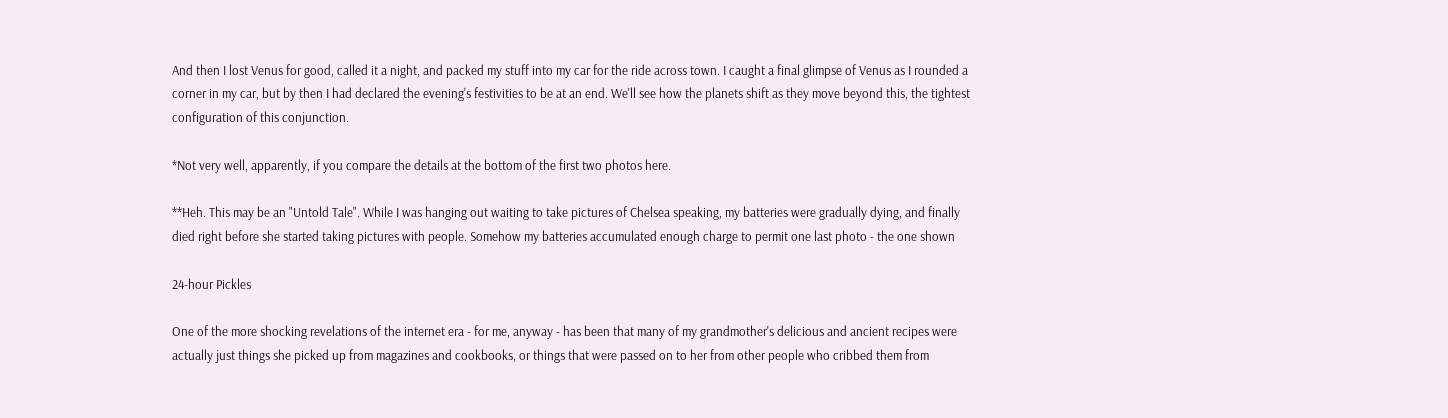And then I lost Venus for good, called it a night, and packed my stuff into my car for the ride across town. I caught a final glimpse of Venus as I rounded a corner in my car, but by then I had declared the evening's festivities to be at an end. We'll see how the planets shift as they move beyond this, the tightest configuration of this conjunction.

*Not very well, apparently, if you compare the details at the bottom of the first two photos here.

**Heh. This may be an "Untold Tale". While I was hanging out waiting to take pictures of Chelsea speaking, my batteries were gradually dying, and finally died right before she started taking pictures with people. Somehow my batteries accumulated enough charge to permit one last photo - the one shown

24-hour Pickles

One of the more shocking revelations of the internet era - for me, anyway - has been that many of my grandmother's delicious and ancient recipes were actually just things she picked up from magazines and cookbooks, or things that were passed on to her from other people who cribbed them from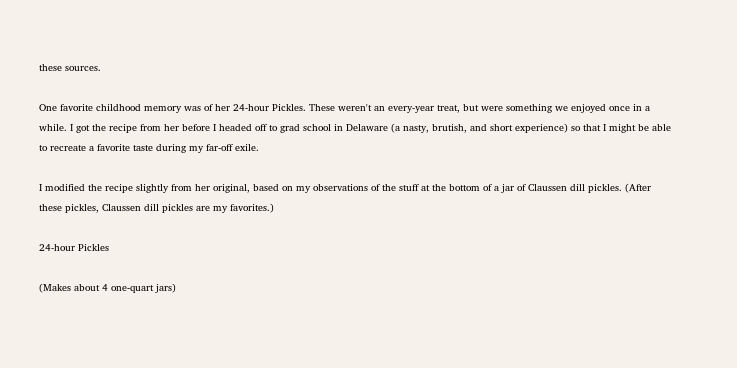these sources.

One favorite childhood memory was of her 24-hour Pickles. These weren't an every-year treat, but were something we enjoyed once in a while. I got the recipe from her before I headed off to grad school in Delaware (a nasty, brutish, and short experience) so that I might be able to recreate a favorite taste during my far-off exile.

I modified the recipe slightly from her original, based on my observations of the stuff at the bottom of a jar of Claussen dill pickles. (After these pickles, Claussen dill pickles are my favorites.)

24-hour Pickles

(Makes about 4 one-quart jars)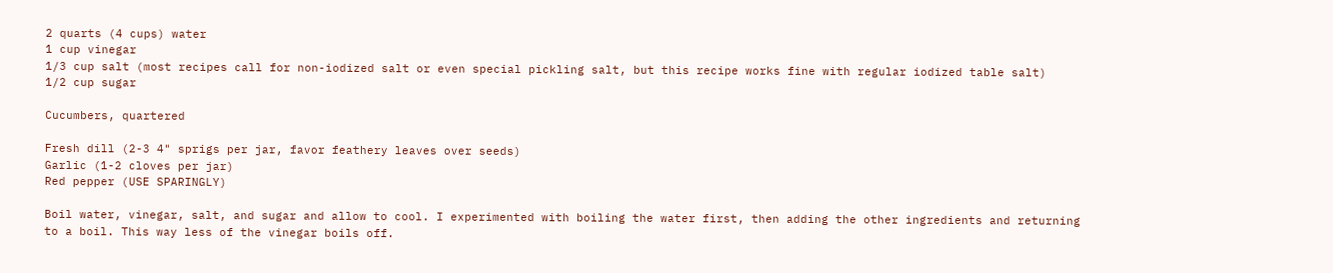2 quarts (4 cups) water
1 cup vinegar
1/3 cup salt (most recipes call for non-iodized salt or even special pickling salt, but this recipe works fine with regular iodized table salt)
1/2 cup sugar

Cucumbers, quartered

Fresh dill (2-3 4" sprigs per jar, favor feathery leaves over seeds)
Garlic (1-2 cloves per jar)
Red pepper (USE SPARINGLY)

Boil water, vinegar, salt, and sugar and allow to cool. I experimented with boiling the water first, then adding the other ingredients and returning to a boil. This way less of the vinegar boils off.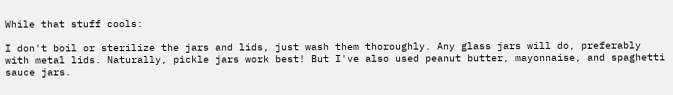While that stuff cools:

I don't boil or sterilize the jars and lids, just wash them thoroughly. Any glass jars will do, preferably with metal lids. Naturally, pickle jars work best! But I've also used peanut butter, mayonnaise, and spaghetti sauce jars.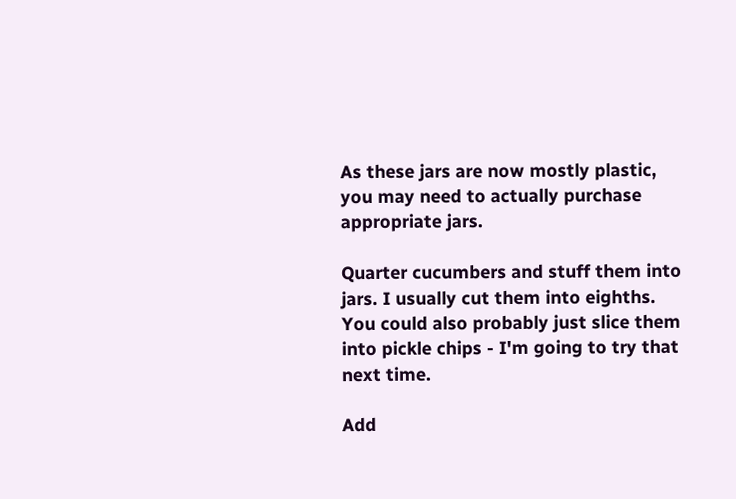As these jars are now mostly plastic, you may need to actually purchase appropriate jars.

Quarter cucumbers and stuff them into jars. I usually cut them into eighths. You could also probably just slice them into pickle chips - I'm going to try that next time.

Add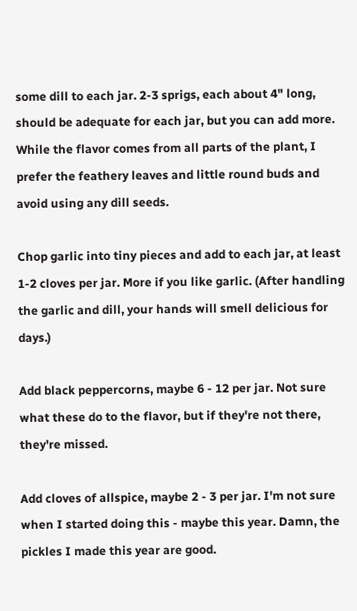some dill to each jar. 2-3 sprigs, each about 4" long, should be adequate for each jar, but you can add more. While the flavor comes from all parts of the plant, I prefer the feathery leaves and little round buds and avoid using any dill seeds.

Chop garlic into tiny pieces and add to each jar, at least 1-2 cloves per jar. More if you like garlic. (After handling the garlic and dill, your hands will smell delicious for days.)

Add black peppercorns, maybe 6 - 12 per jar. Not sure what these do to the flavor, but if they're not there, they're missed.

Add cloves of allspice, maybe 2 - 3 per jar. I'm not sure when I started doing this - maybe this year. Damn, the pickles I made this year are good.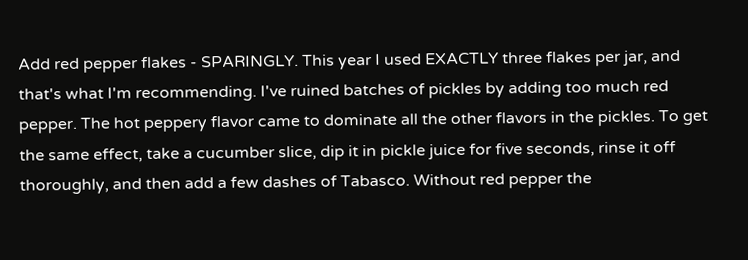Add red pepper flakes - SPARINGLY. This year I used EXACTLY three flakes per jar, and that's what I'm recommending. I've ruined batches of pickles by adding too much red pepper. The hot peppery flavor came to dominate all the other flavors in the pickles. To get the same effect, take a cucumber slice, dip it in pickle juice for five seconds, rinse it off thoroughly, and then add a few dashes of Tabasco. Without red pepper the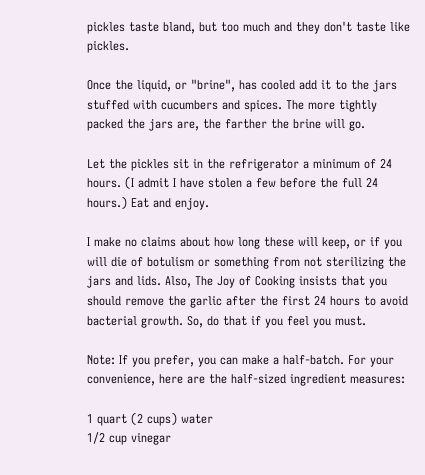pickles taste bland, but too much and they don't taste like pickles.

Once the liquid, or "brine", has cooled add it to the jars stuffed with cucumbers and spices. The more tightly packed the jars are, the farther the brine will go.

Let the pickles sit in the refrigerator a minimum of 24 hours. (I admit I have stolen a few before the full 24 hours.) Eat and enjoy.

I make no claims about how long these will keep, or if you will die of botulism or something from not sterilizing the jars and lids. Also, The Joy of Cooking insists that you should remove the garlic after the first 24 hours to avoid bacterial growth. So, do that if you feel you must.

Note: If you prefer, you can make a half-batch. For your convenience, here are the half-sized ingredient measures:

1 quart (2 cups) water
1/2 cup vinegar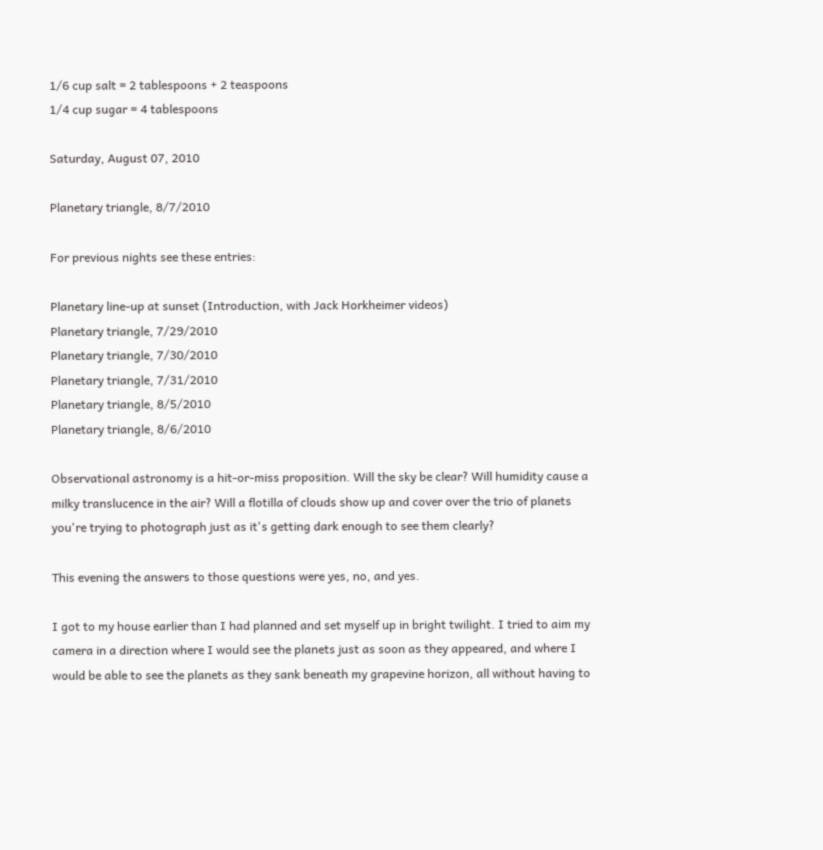1/6 cup salt = 2 tablespoons + 2 teaspoons
1/4 cup sugar = 4 tablespoons

Saturday, August 07, 2010

Planetary triangle, 8/7/2010

For previous nights see these entries:

Planetary line-up at sunset (Introduction, with Jack Horkheimer videos)
Planetary triangle, 7/29/2010
Planetary triangle, 7/30/2010
Planetary triangle, 7/31/2010
Planetary triangle, 8/5/2010
Planetary triangle, 8/6/2010

Observational astronomy is a hit-or-miss proposition. Will the sky be clear? Will humidity cause a milky translucence in the air? Will a flotilla of clouds show up and cover over the trio of planets you're trying to photograph just as it's getting dark enough to see them clearly?

This evening the answers to those questions were yes, no, and yes.

I got to my house earlier than I had planned and set myself up in bright twilight. I tried to aim my camera in a direction where I would see the planets just as soon as they appeared, and where I would be able to see the planets as they sank beneath my grapevine horizon, all without having to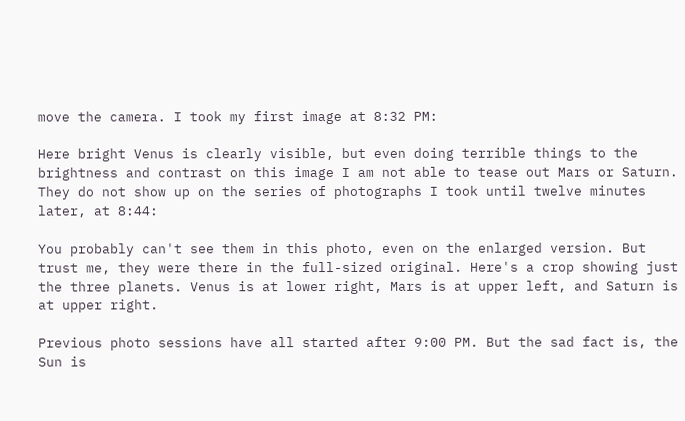move the camera. I took my first image at 8:32 PM:

Here bright Venus is clearly visible, but even doing terrible things to the brightness and contrast on this image I am not able to tease out Mars or Saturn. They do not show up on the series of photographs I took until twelve minutes later, at 8:44:

You probably can't see them in this photo, even on the enlarged version. But trust me, they were there in the full-sized original. Here's a crop showing just the three planets. Venus is at lower right, Mars is at upper left, and Saturn is at upper right.

Previous photo sessions have all started after 9:00 PM. But the sad fact is, the Sun is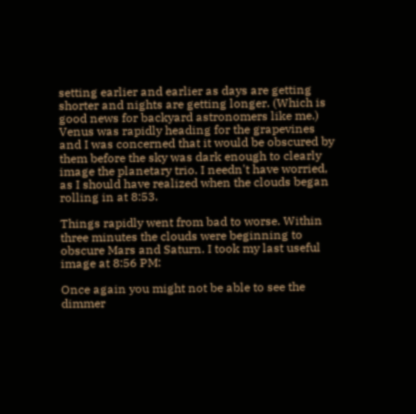setting earlier and earlier as days are getting shorter and nights are getting longer. (Which is good news for backyard astronomers like me.) Venus was rapidly heading for the grapevines and I was concerned that it would be obscured by them before the sky was dark enough to clearly image the planetary trio. I needn't have worried, as I should have realized when the clouds began rolling in at 8:53.

Things rapidly went from bad to worse. Within three minutes the clouds were beginning to obscure Mars and Saturn. I took my last useful image at 8:56 PM:

Once again you might not be able to see the dimmer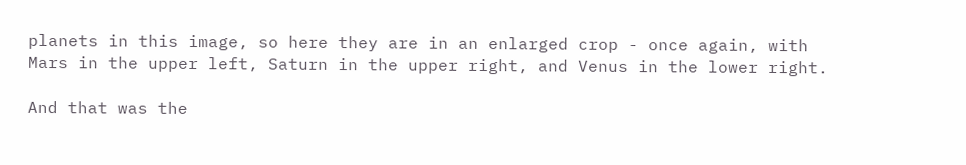planets in this image, so here they are in an enlarged crop - once again, with Mars in the upper left, Saturn in the upper right, and Venus in the lower right.

And that was the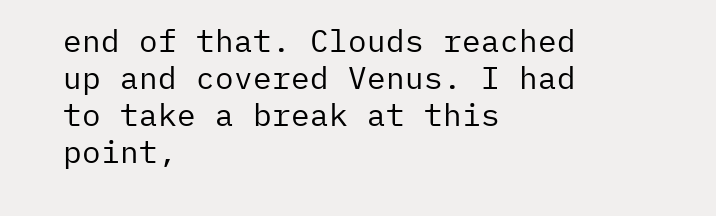end of that. Clouds reached up and covered Venus. I had to take a break at this point,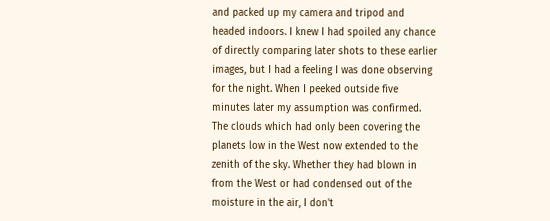and packed up my camera and tripod and headed indoors. I knew I had spoiled any chance of directly comparing later shots to these earlier images, but I had a feeling I was done observing for the night. When I peeked outside five minutes later my assumption was confirmed. The clouds which had only been covering the planets low in the West now extended to the zenith of the sky. Whether they had blown in from the West or had condensed out of the moisture in the air, I don't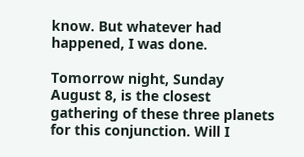know. But whatever had happened, I was done.

Tomorrow night, Sunday August 8, is the closest gathering of these three planets for this conjunction. Will I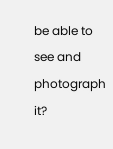be able to see and photograph it?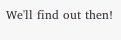We'll find out then!